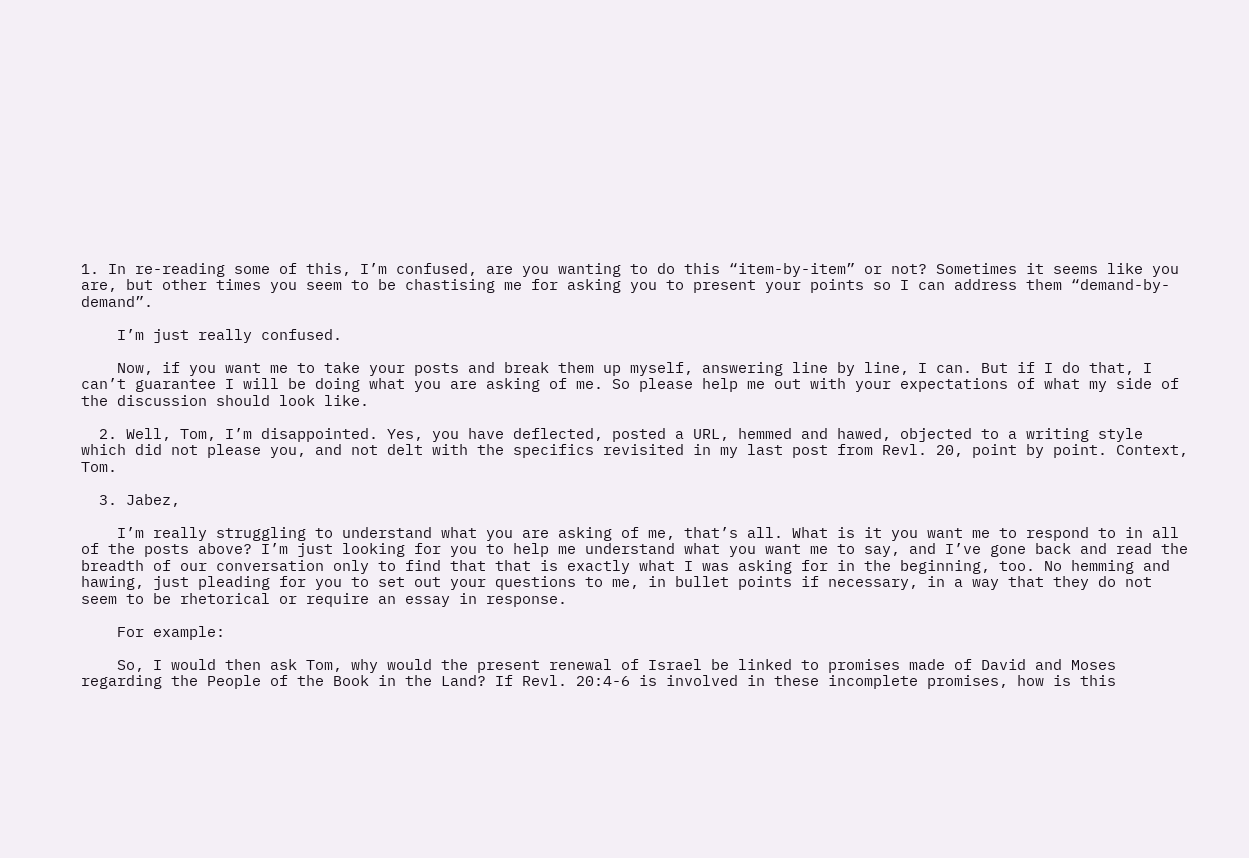1. In re-reading some of this, I’m confused, are you wanting to do this “item-by-item” or not? Sometimes it seems like you are, but other times you seem to be chastising me for asking you to present your points so I can address them “demand-by-demand”.

    I’m just really confused.

    Now, if you want me to take your posts and break them up myself, answering line by line, I can. But if I do that, I can’t guarantee I will be doing what you are asking of me. So please help me out with your expectations of what my side of the discussion should look like.

  2. Well, Tom, I’m disappointed. Yes, you have deflected, posted a URL, hemmed and hawed, objected to a writing style which did not please you, and not delt with the specifics revisited in my last post from Revl. 20, point by point. Context, Tom.

  3. Jabez,

    I’m really struggling to understand what you are asking of me, that’s all. What is it you want me to respond to in all of the posts above? I’m just looking for you to help me understand what you want me to say, and I’ve gone back and read the breadth of our conversation only to find that that is exactly what I was asking for in the beginning, too. No hemming and hawing, just pleading for you to set out your questions to me, in bullet points if necessary, in a way that they do not seem to be rhetorical or require an essay in response.

    For example:

    So, I would then ask Tom, why would the present renewal of Israel be linked to promises made of David and Moses regarding the People of the Book in the Land? If Revl. 20:4-6 is involved in these incomplete promises, how is this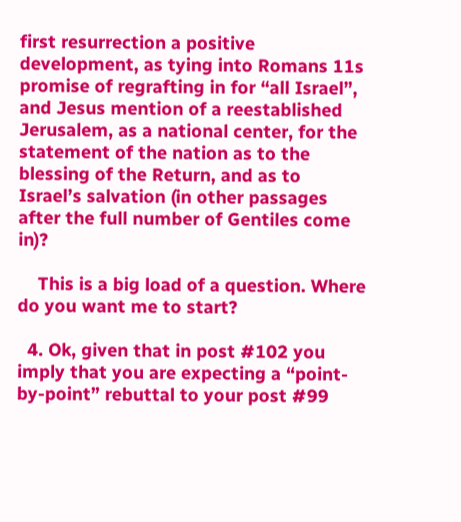first resurrection a positive development, as tying into Romans 11s promise of regrafting in for “all Israel”, and Jesus mention of a reestablished Jerusalem, as a national center, for the statement of the nation as to the blessing of the Return, and as to Israel’s salvation (in other passages after the full number of Gentiles come in)?

    This is a big load of a question. Where do you want me to start?

  4. Ok, given that in post #102 you imply that you are expecting a “point-by-point” rebuttal to your post #99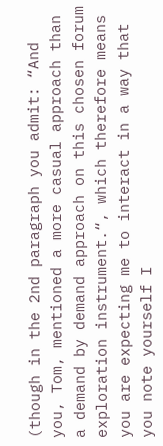(though in the 2nd paragraph you admit: “And you, Tom, mentioned a more casual approach than a demand by demand approach on this chosen forum exploration instrument.“, which therefore means you are expecting me to interact in a way that you note yourself I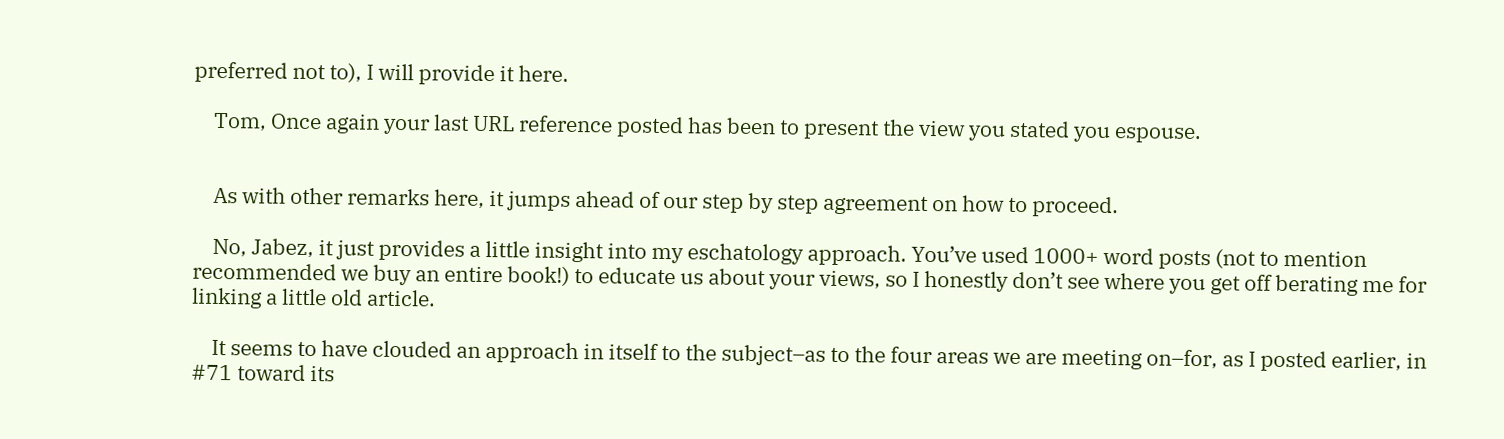preferred not to), I will provide it here.

    Tom, Once again your last URL reference posted has been to present the view you stated you espouse.


    As with other remarks here, it jumps ahead of our step by step agreement on how to proceed.

    No, Jabez, it just provides a little insight into my eschatology approach. You’ve used 1000+ word posts (not to mention recommended we buy an entire book!) to educate us about your views, so I honestly don’t see where you get off berating me for linking a little old article.

    It seems to have clouded an approach in itself to the subject–as to the four areas we are meeting on–for, as I posted earlier, in #71 toward its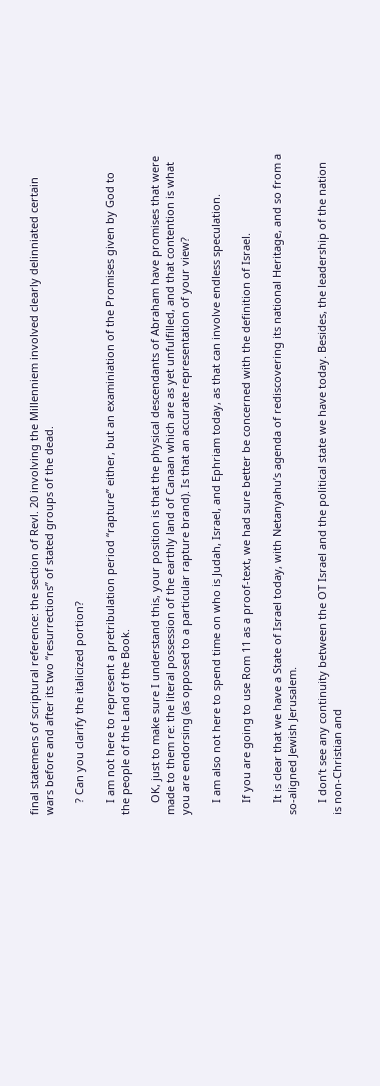final statemens of scriptural reference: the section of Revl. 20 involving the Millenniem involved clearly delinniated certain wars before and after its two “resurrections” of stated groups of the dead.

    ? Can you clarify the italicized portion?

    I am not here to represent a pretribulation period “rapture” either, but an examiniation of the Promises given by God to the people of the Land of the Book.

    OK, just to make sure I understand this, your position is that the physical descendants of Abraham have promises that were made to them re: the literal possession of the earthly land of Canaan which are as yet unfulfilled, and that contention is what you are endorsing (as opposed to a particular rapture brand). Is that an accurate representation of your view?

    I am also not here to spend time on who is Judah, Israel, and Ephriam today, as that can involve endless speculation.

    If you are going to use Rom 11 as a proof-text, we had sure better be concerned with the definition of Israel.

    It is clear that we have a State of Israel today, with Netanyahu’s agenda of rediscovering its national Heritage, and so from a so-aligned Jewish Jerusalem.

    I don’t see any continuity between the OT Israel and the political state we have today. Besides, the leadership of the nation is non-Christian and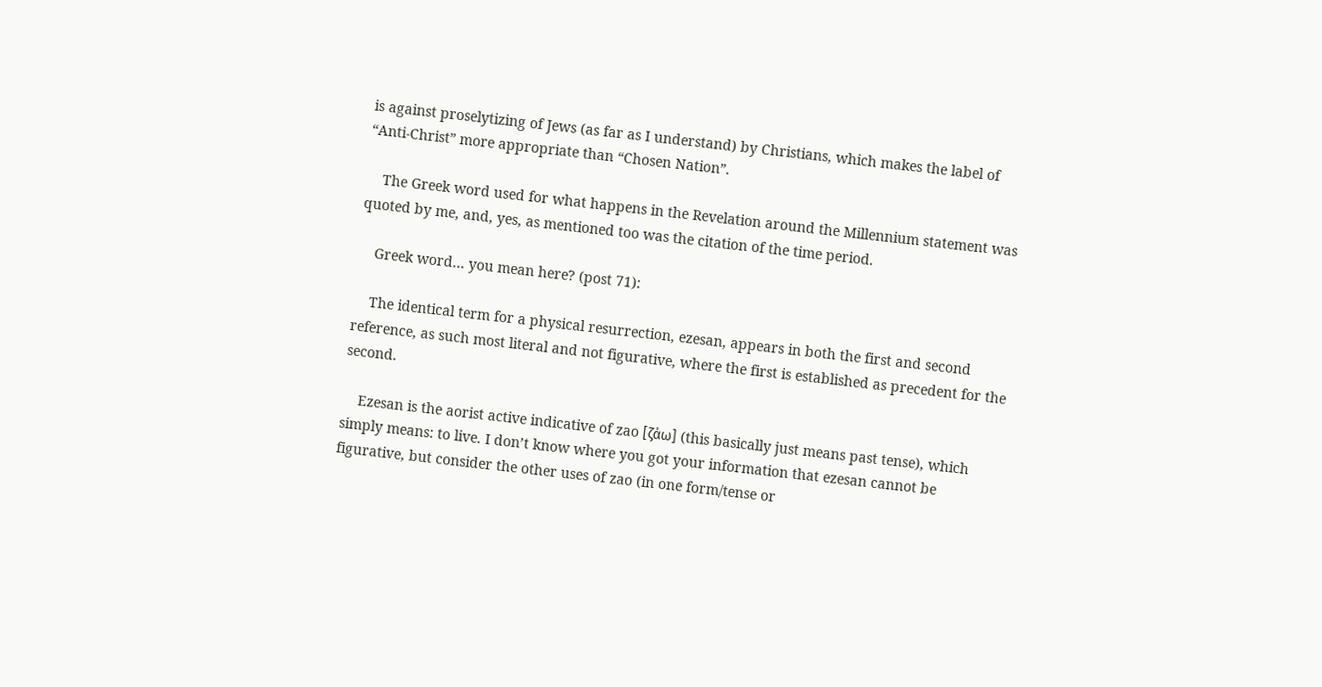is against proselytizing of Jews (as far as I understand) by Christians, which makes the label of “Anti-Christ” more appropriate than “Chosen Nation”.

    The Greek word used for what happens in the Revelation around the Millennium statement was quoted by me, and, yes, as mentioned too was the citation of the time period.

    Greek word… you mean here? (post 71):

    The identical term for a physical resurrection, ezesan, appears in both the first and second reference, as such most literal and not figurative, where the first is established as precedent for the second.

    Ezesan is the aorist active indicative of zao [ζάω] (this basically just means past tense), which simply means: to live. I don’t know where you got your information that ezesan cannot be figurative, but consider the other uses of zao (in one form/tense or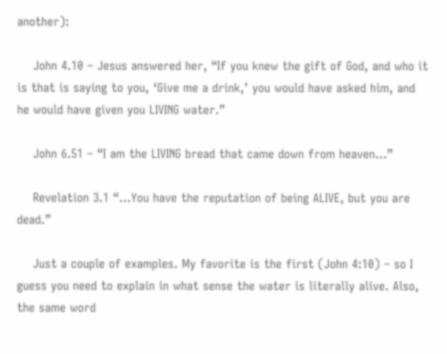another):

    John 4.10 – Jesus answered her, “If you knew the gift of God, and who it is that is saying to you, ‘Give me a drink,’ you would have asked him, and he would have given you LIVING water.”

    John 6.51 – “I am the LIVING bread that came down from heaven…”

    Revelation 3.1 “…You have the reputation of being ALIVE, but you are dead.”

    Just a couple of examples. My favorite is the first (John 4:10) – so I guess you need to explain in what sense the water is literally alive. Also, the same word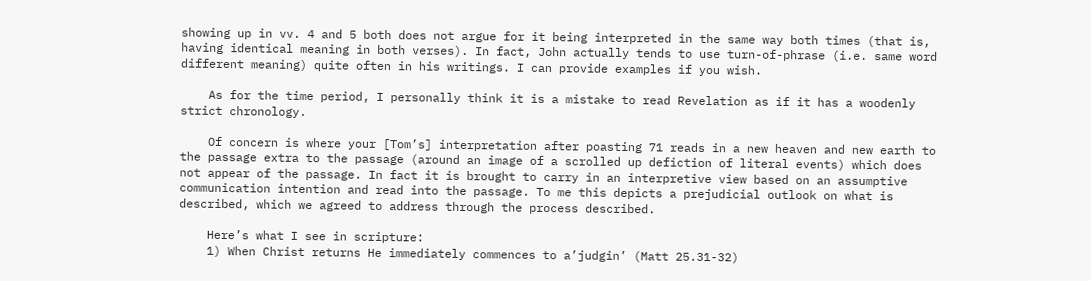showing up in vv. 4 and 5 both does not argue for it being interpreted in the same way both times (that is, having identical meaning in both verses). In fact, John actually tends to use turn-of-phrase (i.e. same word different meaning) quite often in his writings. I can provide examples if you wish.

    As for the time period, I personally think it is a mistake to read Revelation as if it has a woodenly strict chronology.

    Of concern is where your [Tom’s] interpretation after poasting 71 reads in a new heaven and new earth to the passage extra to the passage (around an image of a scrolled up defiction of literal events) which does not appear of the passage. In fact it is brought to carry in an interpretive view based on an assumptive communication intention and read into the passage. To me this depicts a prejudicial outlook on what is described, which we agreed to address through the process described.

    Here’s what I see in scripture:
    1) When Christ returns He immediately commences to a’judgin’ (Matt 25.31-32)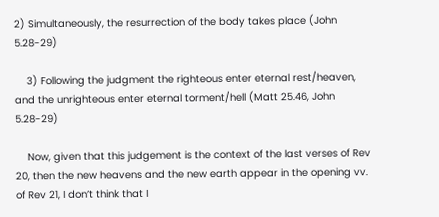2) Simultaneously, the resurrection of the body takes place (John 5.28-29)

    3) Following the judgment the righteous enter eternal rest/heaven, and the unrighteous enter eternal torment/hell (Matt 25.46, John 5.28-29)

    Now, given that this judgement is the context of the last verses of Rev 20, then the new heavens and the new earth appear in the opening vv. of Rev 21, I don’t think that I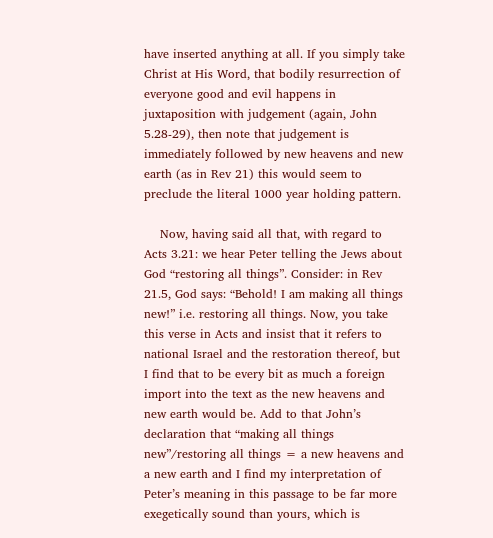have inserted anything at all. If you simply take Christ at His Word, that bodily resurrection of everyone good and evil happens in juxtaposition with judgement (again, John 5.28-29), then note that judgement is immediately followed by new heavens and new earth (as in Rev 21) this would seem to preclude the literal 1000 year holding pattern.

    Now, having said all that, with regard to Acts 3.21: we hear Peter telling the Jews about God “restoring all things”. Consider: in Rev 21.5, God says: “Behold! I am making all things new!” i.e. restoring all things. Now, you take this verse in Acts and insist that it refers to national Israel and the restoration thereof, but I find that to be every bit as much a foreign import into the text as the new heavens and new earth would be. Add to that John’s declaration that “making all things new”/restoring all things = a new heavens and a new earth and I find my interpretation of Peter’s meaning in this passage to be far more exegetically sound than yours, which is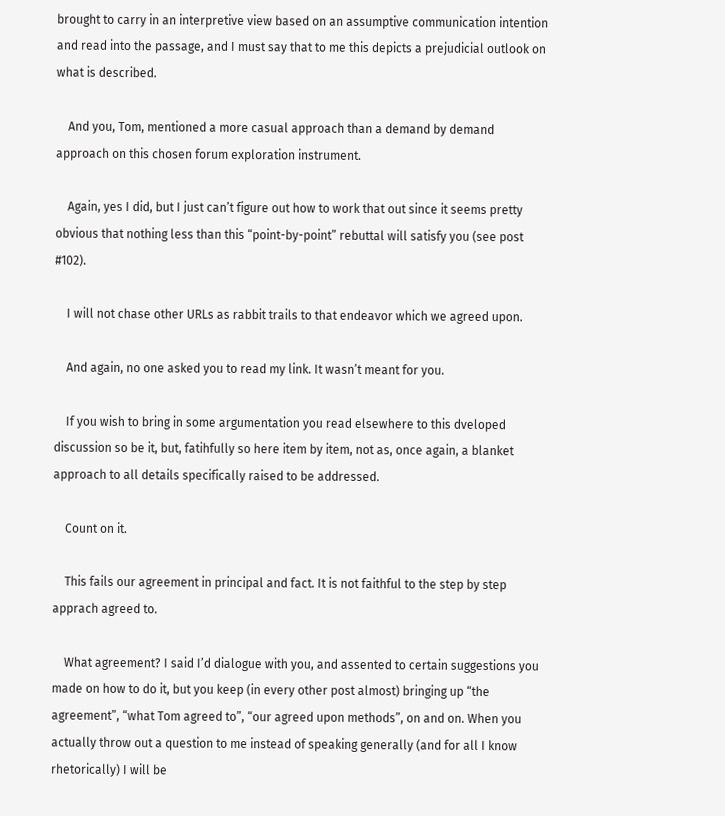brought to carry in an interpretive view based on an assumptive communication intention and read into the passage, and I must say that to me this depicts a prejudicial outlook on what is described.

    And you, Tom, mentioned a more casual approach than a demand by demand approach on this chosen forum exploration instrument.

    Again, yes I did, but I just can’t figure out how to work that out since it seems pretty obvious that nothing less than this “point-by-point” rebuttal will satisfy you (see post #102).

    I will not chase other URLs as rabbit trails to that endeavor which we agreed upon.

    And again, no one asked you to read my link. It wasn’t meant for you.

    If you wish to bring in some argumentation you read elsewhere to this dveloped discussion so be it, but, fatihfully so here item by item, not as, once again, a blanket approach to all details specifically raised to be addressed.

    Count on it.

    This fails our agreement in principal and fact. It is not faithful to the step by step apprach agreed to.

    What agreement? I said I’d dialogue with you, and assented to certain suggestions you made on how to do it, but you keep (in every other post almost) bringing up “the agreement”, “what Tom agreed to”, “our agreed upon methods”, on and on. When you actually throw out a question to me instead of speaking generally (and for all I know rhetorically) I will be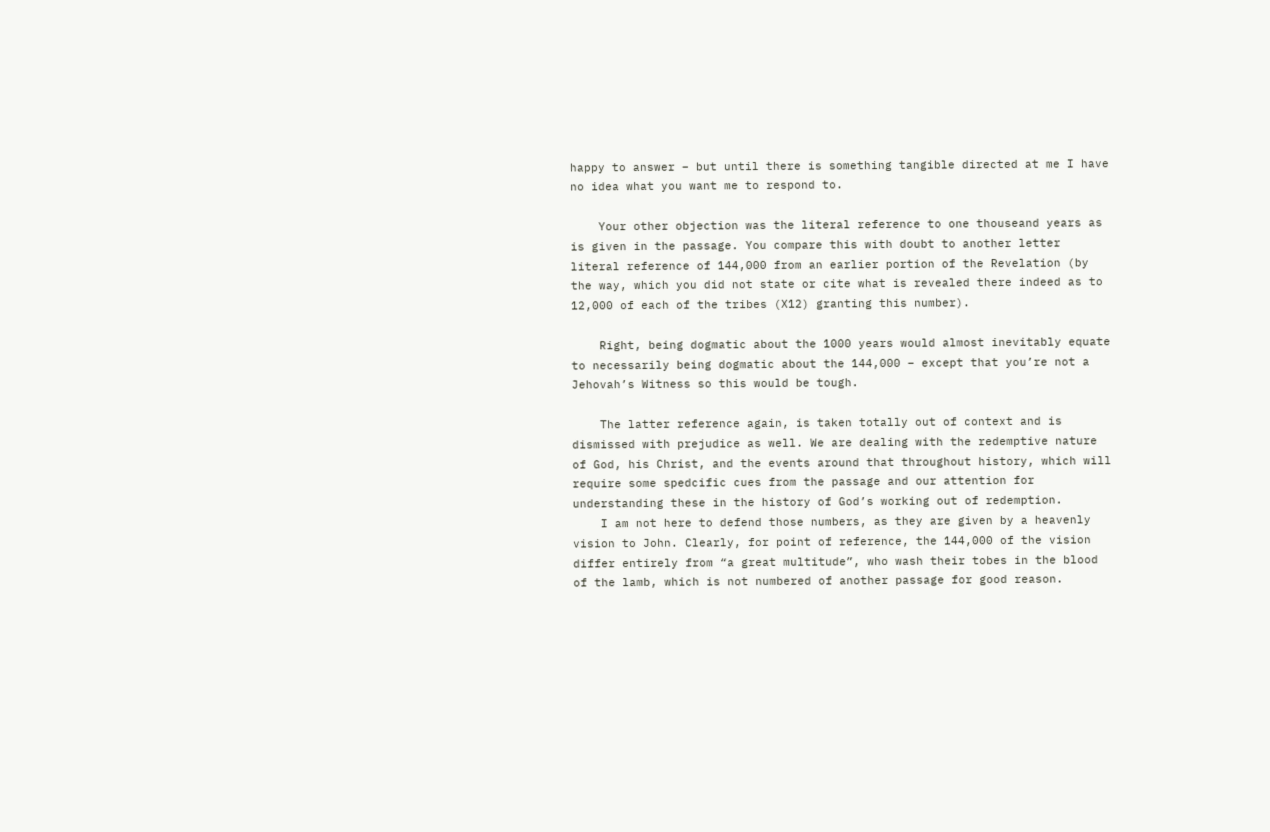happy to answer – but until there is something tangible directed at me I have no idea what you want me to respond to.

    Your other objection was the literal reference to one thouseand years as is given in the passage. You compare this with doubt to another letter literal reference of 144,000 from an earlier portion of the Revelation (by the way, which you did not state or cite what is revealed there indeed as to 12,000 of each of the tribes (X12) granting this number).

    Right, being dogmatic about the 1000 years would almost inevitably equate to necessarily being dogmatic about the 144,000 – except that you’re not a Jehovah’s Witness so this would be tough.

    The latter reference again, is taken totally out of context and is dismissed with prejudice as well. We are dealing with the redemptive nature of God, his Christ, and the events around that throughout history, which will require some spedcific cues from the passage and our attention for understanding these in the history of God’s working out of redemption.
    I am not here to defend those numbers, as they are given by a heavenly vision to John. Clearly, for point of reference, the 144,000 of the vision differ entirely from “a great multitude”, who wash their tobes in the blood of the lamb, which is not numbered of another passage for good reason.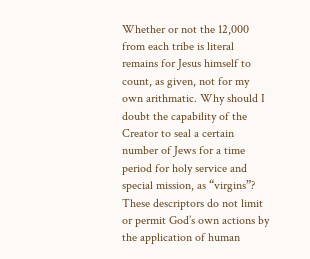Whether or not the 12,000 from each tribe is literal remains for Jesus himself to count, as given, not for my own arithmatic. Why should I doubt the capability of the Creator to seal a certain number of Jews for a time period for holy service and special mission, as “virgins”? These descriptors do not limit or permit God’s own actions by the application of human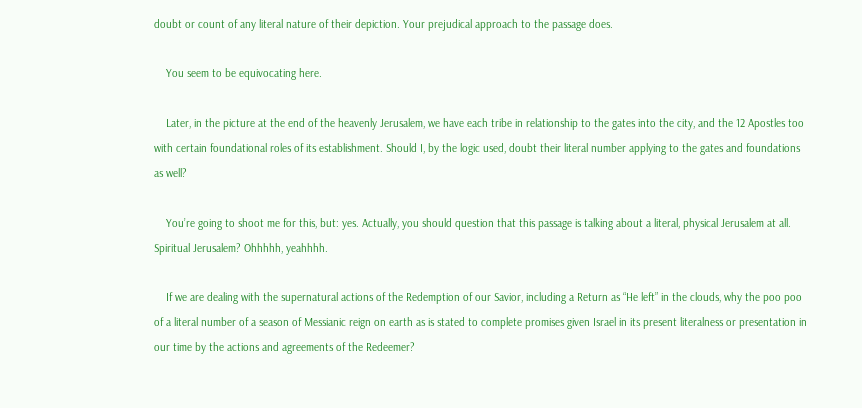doubt or count of any literal nature of their depiction. Your prejudical approach to the passage does.

    You seem to be equivocating here.

    Later, in the picture at the end of the heavenly Jerusalem, we have each tribe in relationship to the gates into the city, and the 12 Apostles too with certain foundational roles of its establishment. Should I, by the logic used, doubt their literal number applying to the gates and foundations as well?

    You’re going to shoot me for this, but: yes. Actually, you should question that this passage is talking about a literal, physical Jerusalem at all. Spiritual Jerusalem? Ohhhhh, yeahhhh.

    If we are dealing with the supernatural actions of the Redemption of our Savior, including a Return as “He left” in the clouds, why the poo poo of a literal number of a season of Messianic reign on earth as is stated to complete promises given Israel in its present literalness or presentation in our time by the actions and agreements of the Redeemer?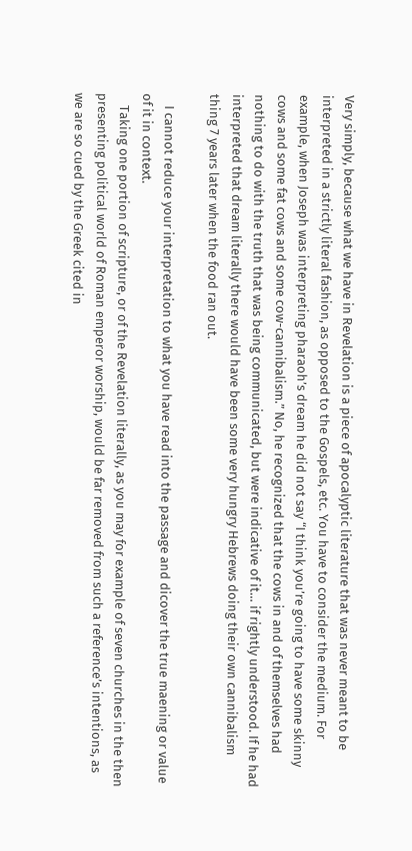Very simply, because what we have in Revelation is a piece of apocalyptic literature that was never meant to be interpreted in a strictly literal fashion, as opposed to the Gospels, etc. You have to consider the medium. For example, when Joseph was interpreting pharaoh’s dream he did not say “I think you’re going to have some skinny cows and some fat cows and some cow-cannibalism.” No, he recognized that the cows in and of themselves had nothing to do with the truth that was being communicated, but were indicative of it… if rightly understood. If he had interpreted that dream literally there would have been some very hungry Hebrews doing their own cannibalism thing 7 years later when the food ran out.

    I cannot reduce your interpretation to what you have read into the passage and dicover the true maening or value of it in context.
    Taking one portion of scripture, or of the Revelation literally, as you may for example of seven churches in the then presenting political world of Roman emperor worship, would be far removed from such a reference’s intentions, as we are so cued by the Greek cited in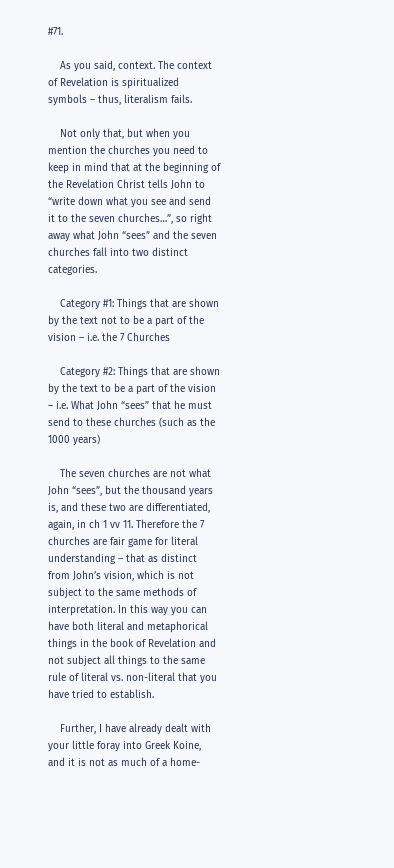#71.

    As you said, context. The context of Revelation is spiritualized symbols – thus, literalism fails.

    Not only that, but when you mention the churches you need to keep in mind that at the beginning of the Revelation Christ tells John to “write down what you see and send it to the seven churches…”, so right away what John “sees” and the seven churches fall into two distinct categories.

    Category #1: Things that are shown by the text not to be a part of the vision – i.e. the 7 Churches

    Category #2: Things that are shown by the text to be a part of the vision – i.e. What John “sees” that he must send to these churches (such as the 1000 years)

    The seven churches are not what John “sees”, but the thousand years is, and these two are differentiated, again, in ch 1 vv 11. Therefore the 7 churches are fair game for literal understanding – that as distinct from John’s vision, which is not subject to the same methods of interpretation. In this way you can have both literal and metaphorical things in the book of Revelation and not subject all things to the same rule of literal vs. non-literal that you have tried to establish.

    Further, I have already dealt with your little foray into Greek Koine, and it is not as much of a home-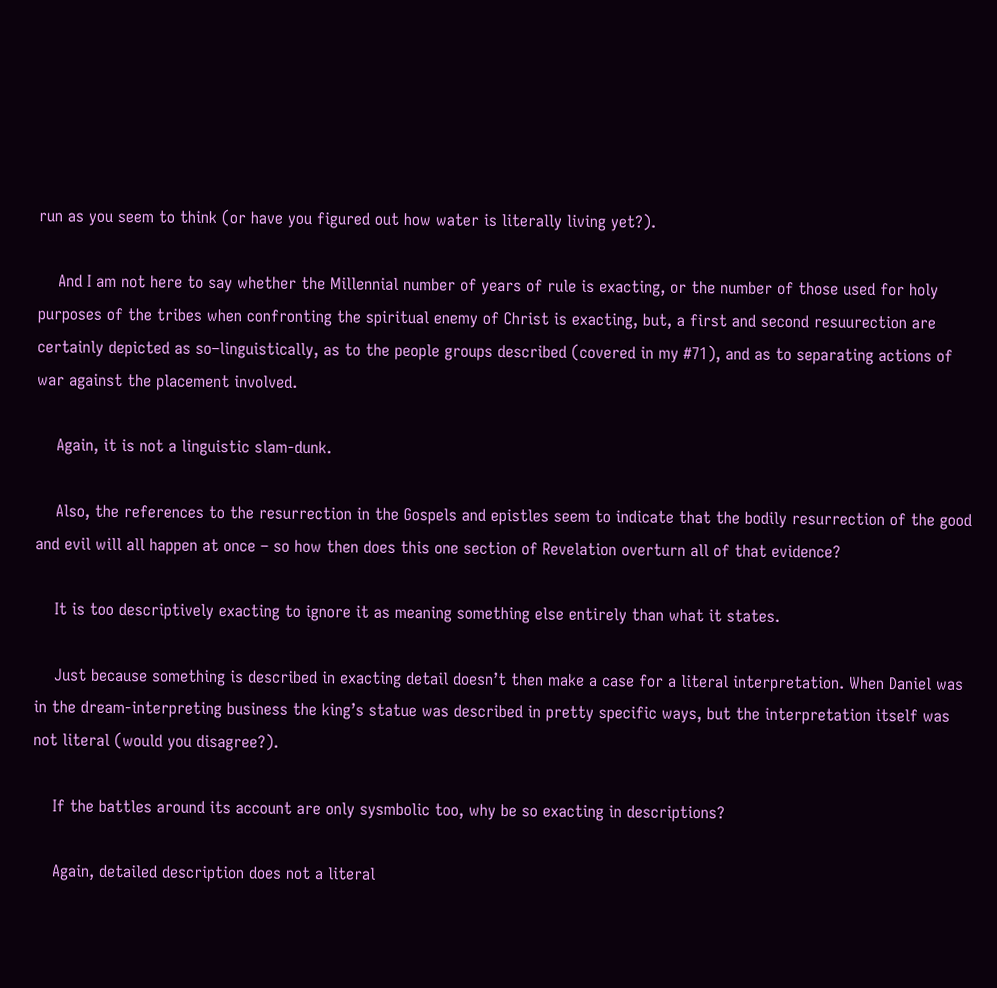run as you seem to think (or have you figured out how water is literally living yet?).

    And I am not here to say whether the Millennial number of years of rule is exacting, or the number of those used for holy purposes of the tribes when confronting the spiritual enemy of Christ is exacting, but, a first and second resuurection are certainly depicted as so–linguistically, as to the people groups described (covered in my #71), and as to separating actions of war against the placement involved.

    Again, it is not a linguistic slam-dunk.

    Also, the references to the resurrection in the Gospels and epistles seem to indicate that the bodily resurrection of the good and evil will all happen at once – so how then does this one section of Revelation overturn all of that evidence?

    It is too descriptively exacting to ignore it as meaning something else entirely than what it states.

    Just because something is described in exacting detail doesn’t then make a case for a literal interpretation. When Daniel was in the dream-interpreting business the king’s statue was described in pretty specific ways, but the interpretation itself was not literal (would you disagree?).

    If the battles around its account are only sysmbolic too, why be so exacting in descriptions?

    Again, detailed description does not a literal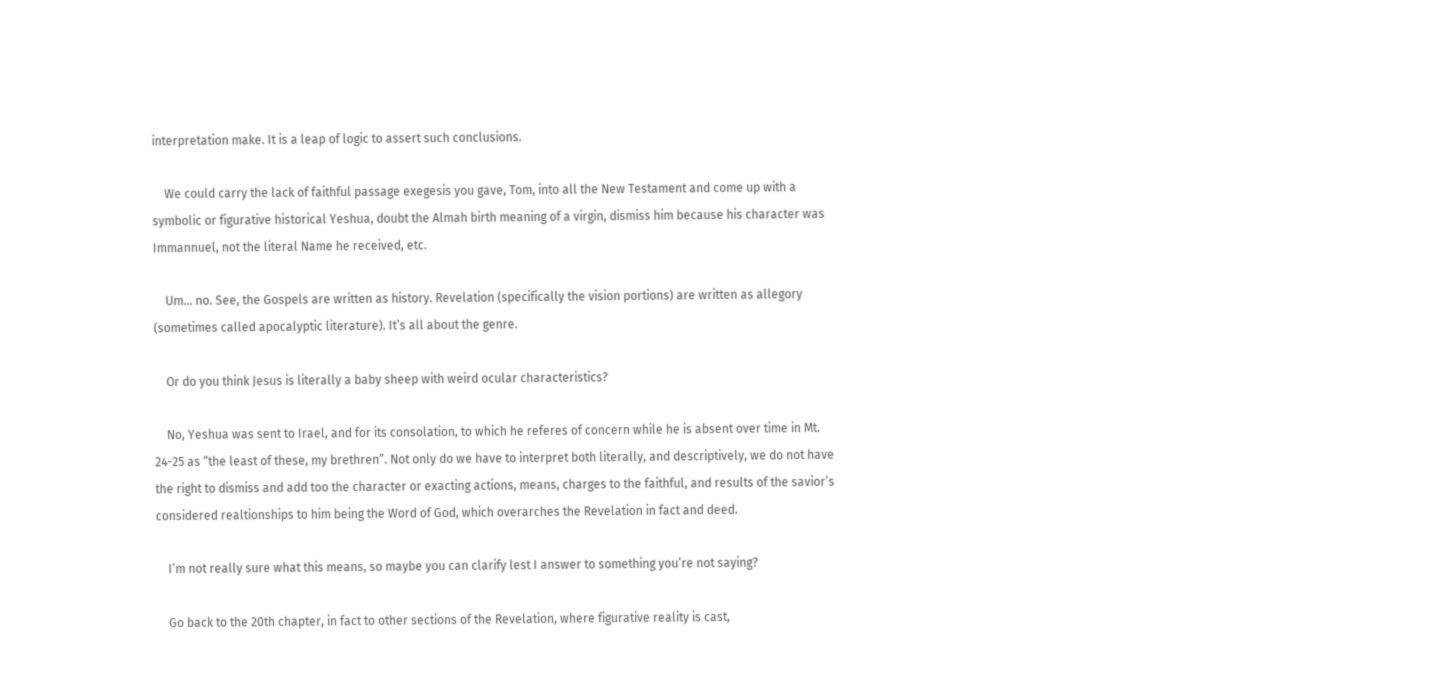interpretation make. It is a leap of logic to assert such conclusions.

    We could carry the lack of faithful passage exegesis you gave, Tom, into all the New Testament and come up with a symbolic or figurative historical Yeshua, doubt the Almah birth meaning of a virgin, dismiss him because his character was Immannuel, not the literal Name he received, etc.

    Um… no. See, the Gospels are written as history. Revelation (specifically the vision portions) are written as allegory (sometimes called apocalyptic literature). It’s all about the genre.

    Or do you think Jesus is literally a baby sheep with weird ocular characteristics?

    No, Yeshua was sent to Irael, and for its consolation, to which he referes of concern while he is absent over time in Mt. 24-25 as “the least of these, my brethren”. Not only do we have to interpret both literally, and descriptively, we do not have the right to dismiss and add too the character or exacting actions, means, charges to the faithful, and results of the savior’s considered realtionships to him being the Word of God, which overarches the Revelation in fact and deed.

    I’m not really sure what this means, so maybe you can clarify lest I answer to something you’re not saying?

    Go back to the 20th chapter, in fact to other sections of the Revelation, where figurative reality is cast,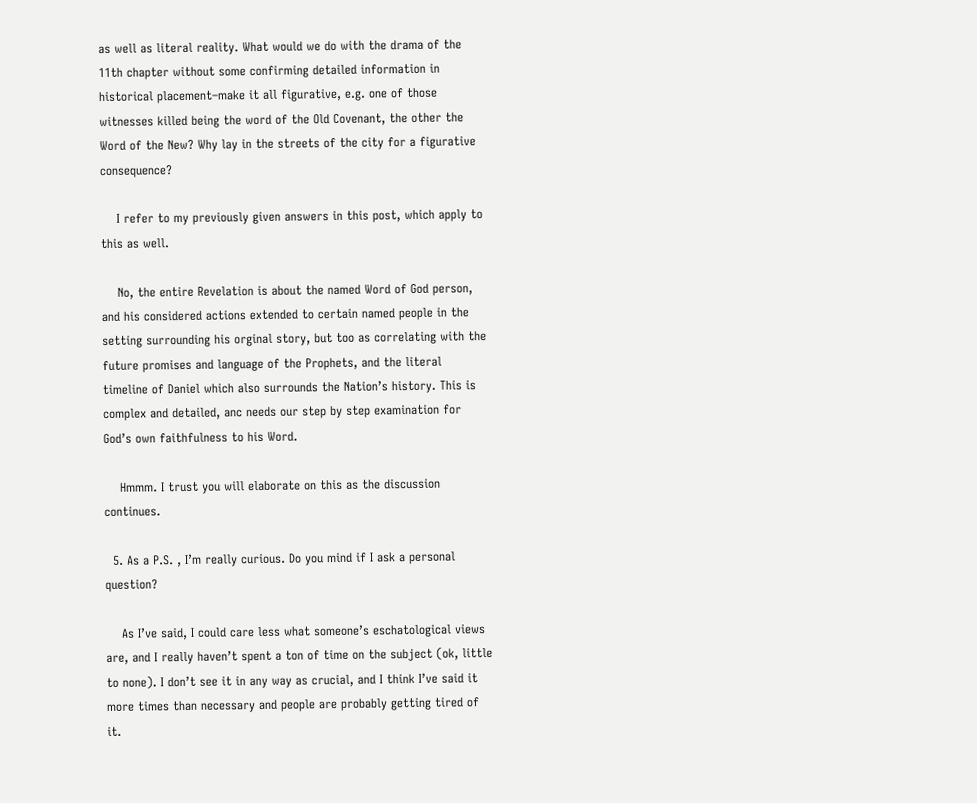as well as literal reality. What would we do with the drama of the 11th chapter without some confirming detailed information in historical placement–make it all figurative, e.g. one of those witnesses killed being the word of the Old Covenant, the other the Word of the New? Why lay in the streets of the city for a figurative consequence?

    I refer to my previously given answers in this post, which apply to this as well.

    No, the entire Revelation is about the named Word of God person, and his considered actions extended to certain named people in the setting surrounding his orginal story, but too as correlating with the future promises and language of the Prophets, and the literal timeline of Daniel which also surrounds the Nation’s history. This is complex and detailed, anc needs our step by step examination for God’s own faithfulness to his Word.

    Hmmm. I trust you will elaborate on this as the discussion continues.

  5. As a P.S. , I’m really curious. Do you mind if I ask a personal question?

    As I’ve said, I could care less what someone’s eschatological views are, and I really haven’t spent a ton of time on the subject (ok, little to none). I don’t see it in any way as crucial, and I think I’ve said it more times than necessary and people are probably getting tired of it.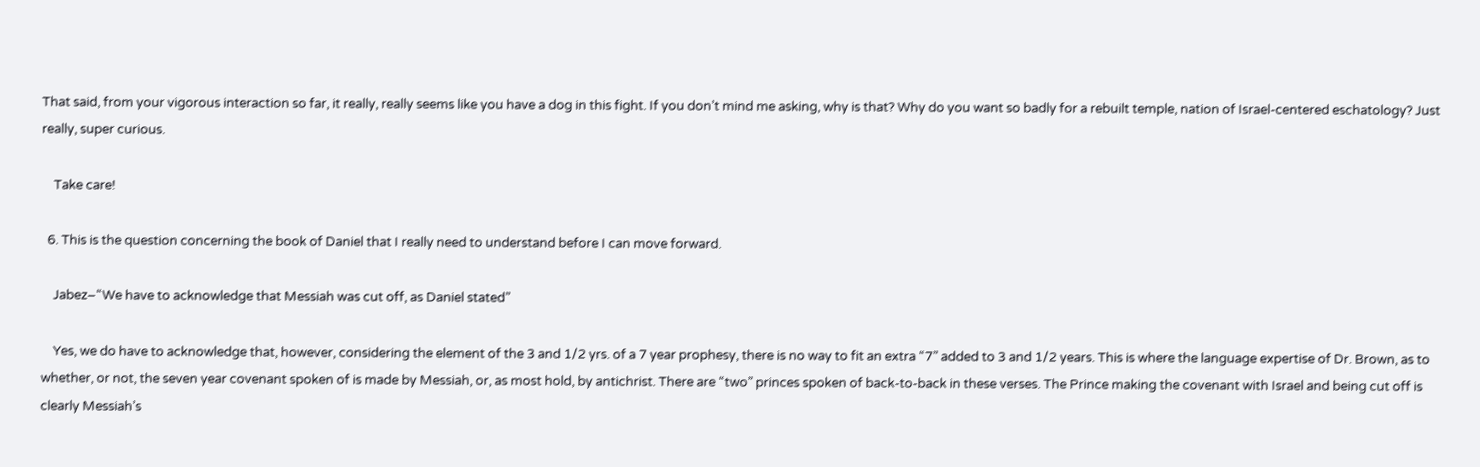That said, from your vigorous interaction so far, it really, really seems like you have a dog in this fight. If you don’t mind me asking, why is that? Why do you want so badly for a rebuilt temple, nation of Israel-centered eschatology? Just really, super curious.

    Take care!

  6. This is the question concerning the book of Daniel that I really need to understand before I can move forward.

    Jabez–“We have to acknowledge that Messiah was cut off, as Daniel stated”

    Yes, we do have to acknowledge that, however, considering the element of the 3 and 1/2 yrs. of a 7 year prophesy, there is no way to fit an extra “7” added to 3 and 1/2 years. This is where the language expertise of Dr. Brown, as to whether, or not, the seven year covenant spoken of is made by Messiah, or, as most hold, by antichrist. There are “two” princes spoken of back-to-back in these verses. The Prince making the covenant with Israel and being cut off is clearly Messiah’s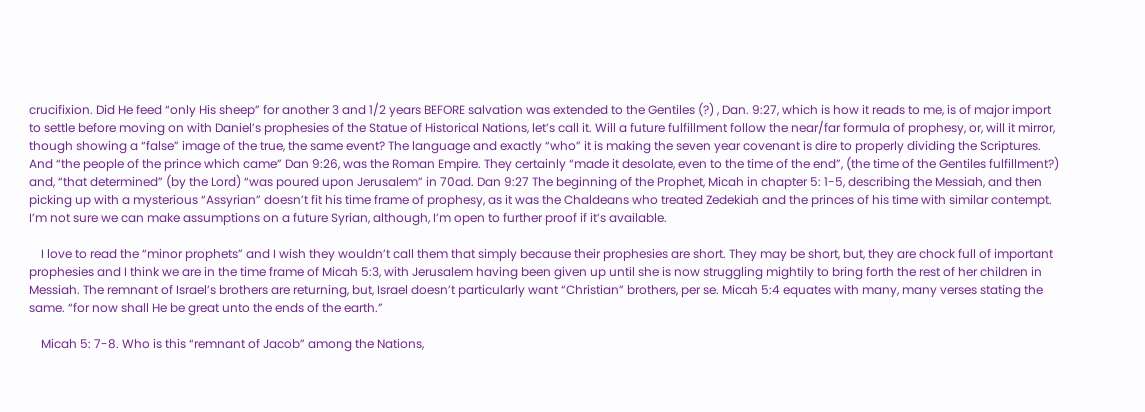crucifixion. Did He feed “only His sheep” for another 3 and 1/2 years BEFORE salvation was extended to the Gentiles (?) , Dan. 9:27, which is how it reads to me, is of major import to settle before moving on with Daniel’s prophesies of the Statue of Historical Nations, let’s call it. Will a future fulfillment follow the near/far formula of prophesy, or, will it mirror, though showing a “false” image of the true, the same event? The language and exactly “who” it is making the seven year covenant is dire to properly dividing the Scriptures. And “the people of the prince which came” Dan 9:26, was the Roman Empire. They certainly “made it desolate, even to the time of the end”, (the time of the Gentiles fulfillment?) and, “that determined” (by the Lord) “was poured upon Jerusalem” in 70ad. Dan 9:27 The beginning of the Prophet, Micah in chapter 5: 1-5, describing the Messiah, and then picking up with a mysterious “Assyrian” doesn’t fit his time frame of prophesy, as it was the Chaldeans who treated Zedekiah and the princes of his time with similar contempt. I’m not sure we can make assumptions on a future Syrian, although, I’m open to further proof if it’s available.

    I love to read the “minor prophets” and I wish they wouldn’t call them that simply because their prophesies are short. They may be short, but, they are chock full of important prophesies and I think we are in the time frame of Micah 5:3, with Jerusalem having been given up until she is now struggling mightily to bring forth the rest of her children in Messiah. The remnant of Israel’s brothers are returning, but, Israel doesn’t particularly want “Christian” brothers, per se. Micah 5:4 equates with many, many verses stating the same. “for now shall He be great unto the ends of the earth.”

    Micah 5: 7-8. Who is this “remnant of Jacob” among the Nations,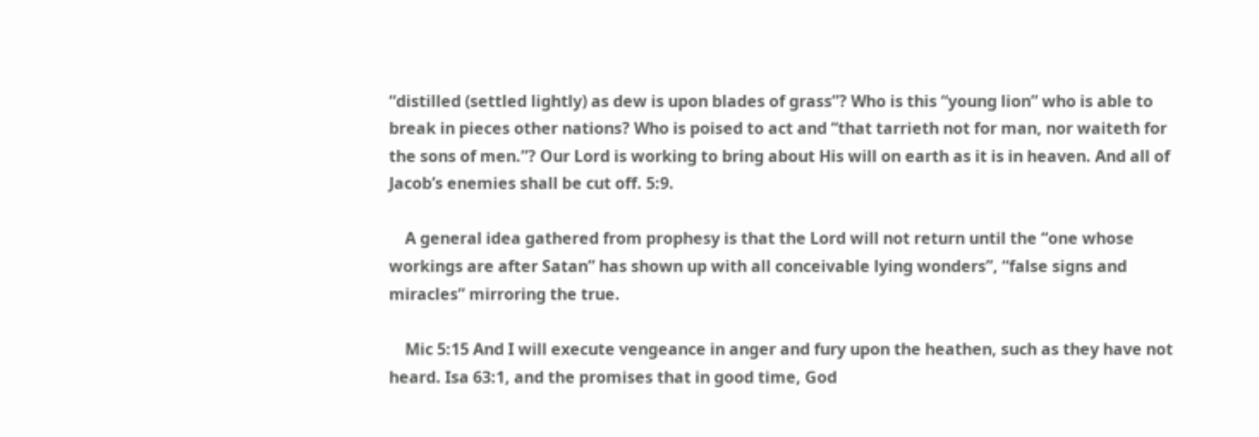“distilled (settled lightly) as dew is upon blades of grass”? Who is this “young lion” who is able to break in pieces other nations? Who is poised to act and “that tarrieth not for man, nor waiteth for the sons of men.”? Our Lord is working to bring about His will on earth as it is in heaven. And all of Jacob’s enemies shall be cut off. 5:9.

    A general idea gathered from prophesy is that the Lord will not return until the “one whose workings are after Satan” has shown up with all conceivable lying wonders”, “false signs and miracles” mirroring the true.

    Mic 5:15 And I will execute vengeance in anger and fury upon the heathen, such as they have not heard. Isa 63:1, and the promises that in good time, God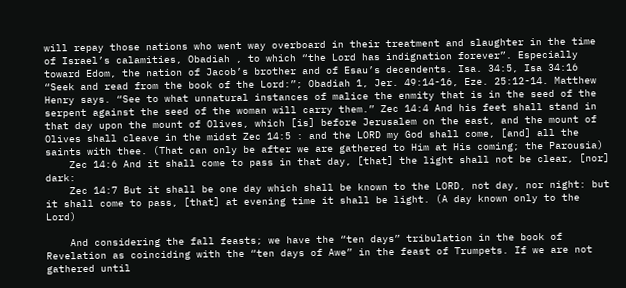will repay those nations who went way overboard in their treatment and slaughter in the time of Israel’s calamities, Obadiah , to which “the Lord has indignation forever”. Especially toward Edom, the nation of Jacob’s brother and of Esau’s decendents. Isa. 34:5, Isa 34:16 “Seek and read from the book of the Lord:”; Obadiah 1, Jer. 49:14-16, Eze. 25:12-14. Matthew Henry says. “See to what unnatural instances of malice the enmity that is in the seed of the serpent against the seed of the woman will carry them.” Zec 14:4 And his feet shall stand in that day upon the mount of Olives, which [is] before Jerusalem on the east, and the mount of Olives shall cleave in the midst Zec 14:5 : and the LORD my God shall come, [and] all the saints with thee. (That can only be after we are gathered to Him at His coming; the Parousia)
    Zec 14:6 And it shall come to pass in that day, [that] the light shall not be clear, [nor] dark:
    Zec 14:7 But it shall be one day which shall be known to the LORD, not day, nor night: but it shall come to pass, [that] at evening time it shall be light. (A day known only to the Lord)

    And considering the fall feasts; we have the “ten days” tribulation in the book of Revelation as coinciding with the “ten days of Awe” in the feast of Trumpets. If we are not gathered until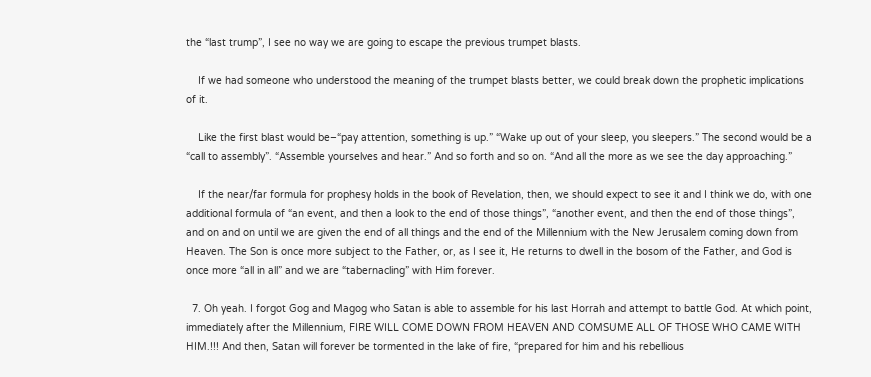the “last trump”, I see no way we are going to escape the previous trumpet blasts.

    If we had someone who understood the meaning of the trumpet blasts better, we could break down the prophetic implications of it.

    Like the first blast would be–“pay attention, something is up.” “Wake up out of your sleep, you sleepers.” The second would be a “call to assembly”. “Assemble yourselves and hear.” And so forth and so on. “And all the more as we see the day approaching.”

    If the near/far formula for prophesy holds in the book of Revelation, then, we should expect to see it and I think we do, with one additional formula of “an event, and then a look to the end of those things”, “another event, and then the end of those things”, and on and on until we are given the end of all things and the end of the Millennium with the New Jerusalem coming down from Heaven. The Son is once more subject to the Father, or, as I see it, He returns to dwell in the bosom of the Father, and God is once more “all in all” and we are “tabernacling” with Him forever.

  7. Oh yeah. I forgot Gog and Magog who Satan is able to assemble for his last Horrah and attempt to battle God. At which point, immediately after the Millennium, FIRE WILL COME DOWN FROM HEAVEN AND COMSUME ALL OF THOSE WHO CAME WITH HIM.!!! And then, Satan will forever be tormented in the lake of fire, “prepared for him and his rebellious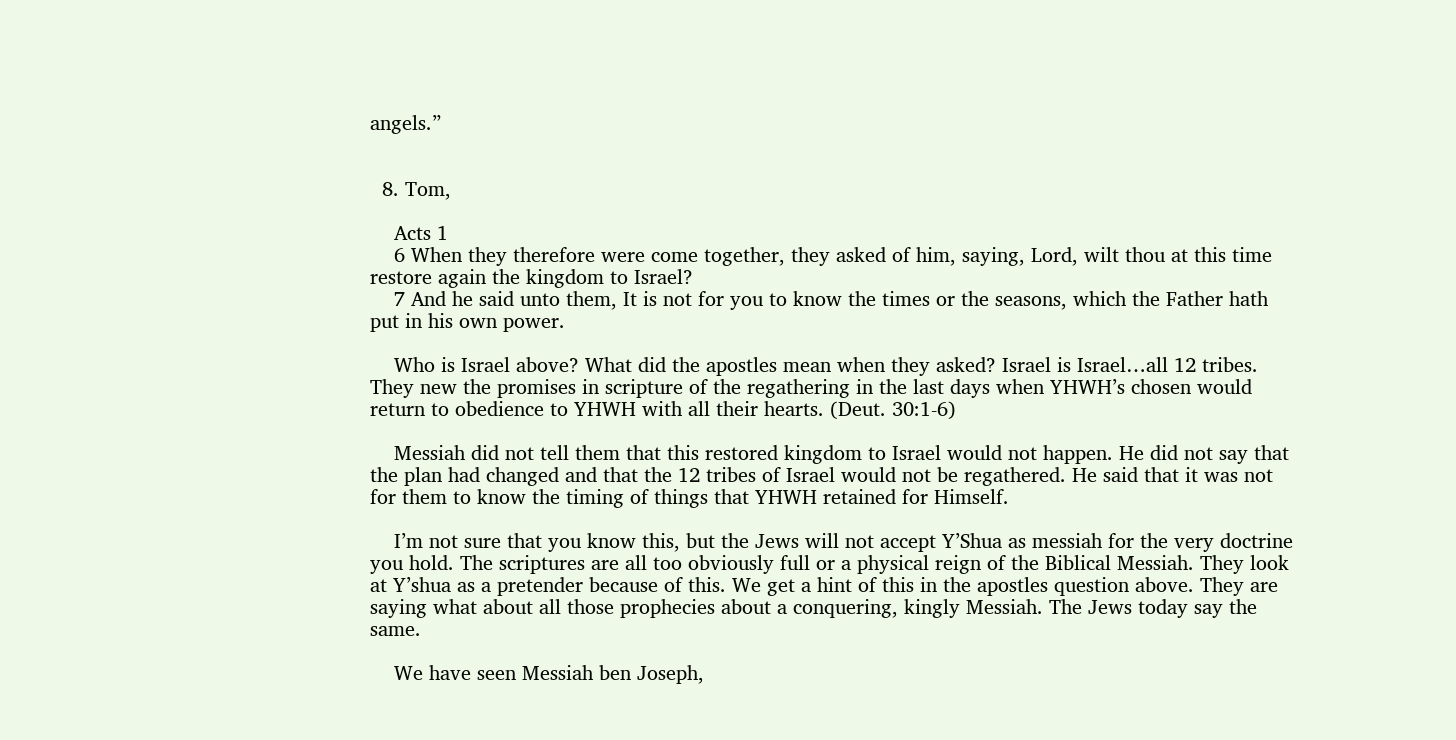angels.”


  8. Tom,

    Acts 1
    6 When they therefore were come together, they asked of him, saying, Lord, wilt thou at this time restore again the kingdom to Israel?
    7 And he said unto them, It is not for you to know the times or the seasons, which the Father hath put in his own power.

    Who is Israel above? What did the apostles mean when they asked? Israel is Israel…all 12 tribes. They new the promises in scripture of the regathering in the last days when YHWH’s chosen would return to obedience to YHWH with all their hearts. (Deut. 30:1-6)

    Messiah did not tell them that this restored kingdom to Israel would not happen. He did not say that the plan had changed and that the 12 tribes of Israel would not be regathered. He said that it was not for them to know the timing of things that YHWH retained for Himself.

    I’m not sure that you know this, but the Jews will not accept Y’Shua as messiah for the very doctrine you hold. The scriptures are all too obviously full or a physical reign of the Biblical Messiah. They look at Y’shua as a pretender because of this. We get a hint of this in the apostles question above. They are saying what about all those prophecies about a conquering, kingly Messiah. The Jews today say the same.

    We have seen Messiah ben Joseph,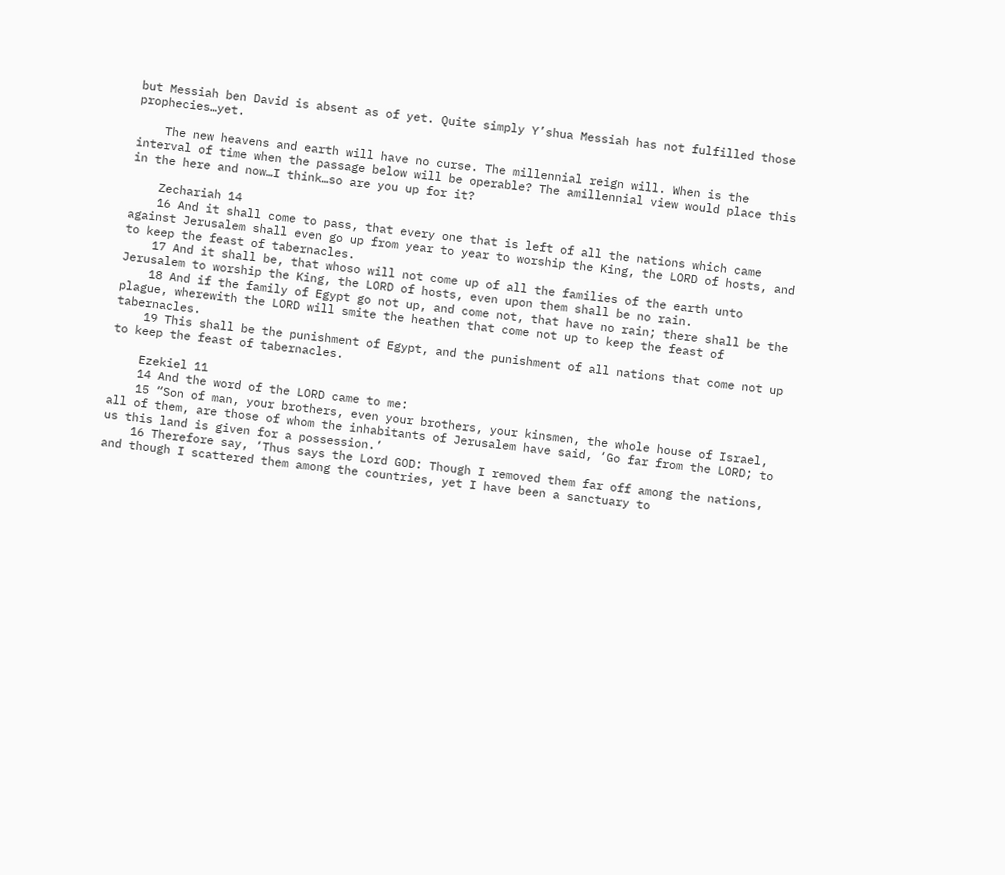but Messiah ben David is absent as of yet. Quite simply Y’shua Messiah has not fulfilled those prophecies…yet.

    The new heavens and earth will have no curse. The millennial reign will. When is the interval of time when the passage below will be operable? The amillennial view would place this in the here and now…I think…so are you up for it?

    Zechariah 14
    16 And it shall come to pass, that every one that is left of all the nations which came against Jerusalem shall even go up from year to year to worship the King, the LORD of hosts, and to keep the feast of tabernacles.
    17 And it shall be, that whoso will not come up of all the families of the earth unto Jerusalem to worship the King, the LORD of hosts, even upon them shall be no rain.
    18 And if the family of Egypt go not up, and come not, that have no rain; there shall be the plague, wherewith the LORD will smite the heathen that come not up to keep the feast of tabernacles.
    19 This shall be the punishment of Egypt, and the punishment of all nations that come not up to keep the feast of tabernacles.

    Ezekiel 11
    14 And the word of the LORD came to me:
    15 “Son of man, your brothers, even your brothers, your kinsmen, the whole house of Israel, all of them, are those of whom the inhabitants of Jerusalem have said, ‘Go far from the LORD; to us this land is given for a possession.’
    16 Therefore say, ‘Thus says the Lord GOD: Though I removed them far off among the nations, and though I scattered them among the countries, yet I have been a sanctuary to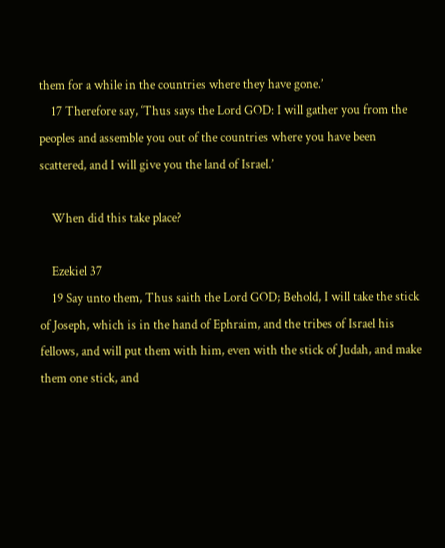them for a while in the countries where they have gone.’
    17 Therefore say, ‘Thus says the Lord GOD: I will gather you from the peoples and assemble you out of the countries where you have been scattered, and I will give you the land of Israel.’

    When did this take place?

    Ezekiel 37
    19 Say unto them, Thus saith the Lord GOD; Behold, I will take the stick of Joseph, which is in the hand of Ephraim, and the tribes of Israel his fellows, and will put them with him, even with the stick of Judah, and make them one stick, and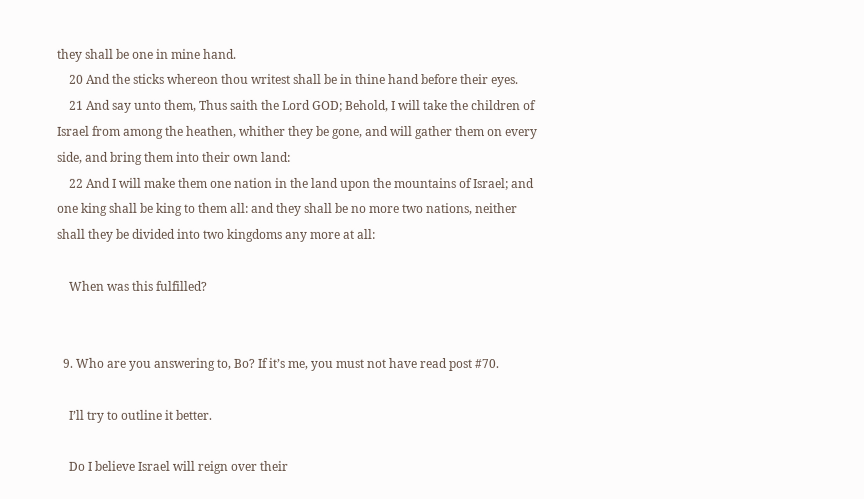they shall be one in mine hand.
    20 And the sticks whereon thou writest shall be in thine hand before their eyes.
    21 And say unto them, Thus saith the Lord GOD; Behold, I will take the children of Israel from among the heathen, whither they be gone, and will gather them on every side, and bring them into their own land:
    22 And I will make them one nation in the land upon the mountains of Israel; and one king shall be king to them all: and they shall be no more two nations, neither shall they be divided into two kingdoms any more at all:

    When was this fulfilled?


  9. Who are you answering to, Bo? If it’s me, you must not have read post #70.

    I’ll try to outline it better.

    Do I believe Israel will reign over their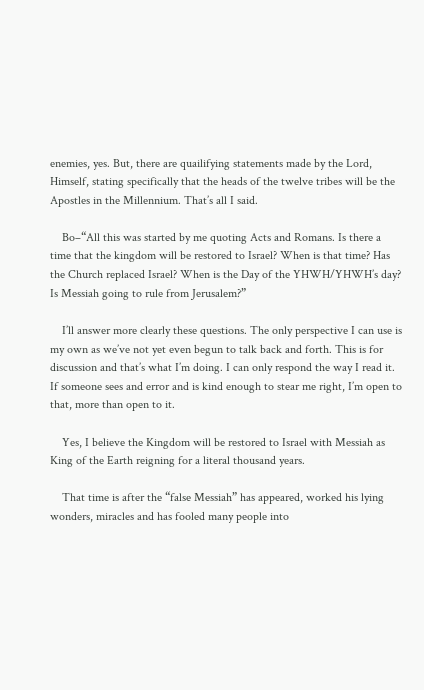enemies, yes. But, there are quailifying statements made by the Lord, Himself, stating specifically that the heads of the twelve tribes will be the Apostles in the Millennium. That’s all I said.

    Bo–“All this was started by me quoting Acts and Romans. Is there a time that the kingdom will be restored to Israel? When is that time? Has the Church replaced Israel? When is the Day of the YHWH/YHWH’s day? Is Messiah going to rule from Jerusalem?”

    I’ll answer more clearly these questions. The only perspective I can use is my own as we’ve not yet even begun to talk back and forth. This is for discussion and that’s what I’m doing. I can only respond the way I read it. If someone sees and error and is kind enough to stear me right, I’m open to that, more than open to it.

    Yes, I believe the Kingdom will be restored to Israel with Messiah as King of the Earth reigning for a literal thousand years.

    That time is after the “false Messiah” has appeared, worked his lying wonders, miracles and has fooled many people into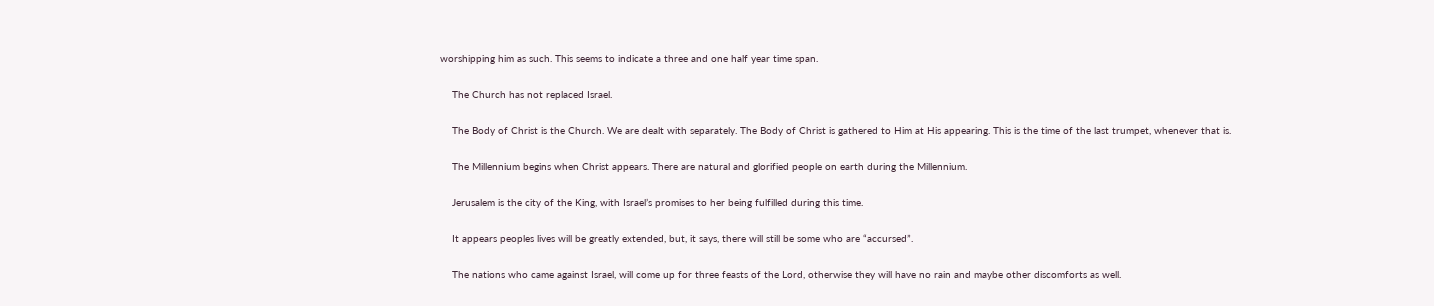worshipping him as such. This seems to indicate a three and one half year time span.

    The Church has not replaced Israel.

    The Body of Christ is the Church. We are dealt with separately. The Body of Christ is gathered to Him at His appearing. This is the time of the last trumpet, whenever that is.

    The Millennium begins when Christ appears. There are natural and glorified people on earth during the Millennium.

    Jerusalem is the city of the King, with Israel’s promises to her being fulfilled during this time.

    It appears peoples lives will be greatly extended, but, it says, there will still be some who are “accursed”.

    The nations who came against Israel, will come up for three feasts of the Lord, otherwise they will have no rain and maybe other discomforts as well.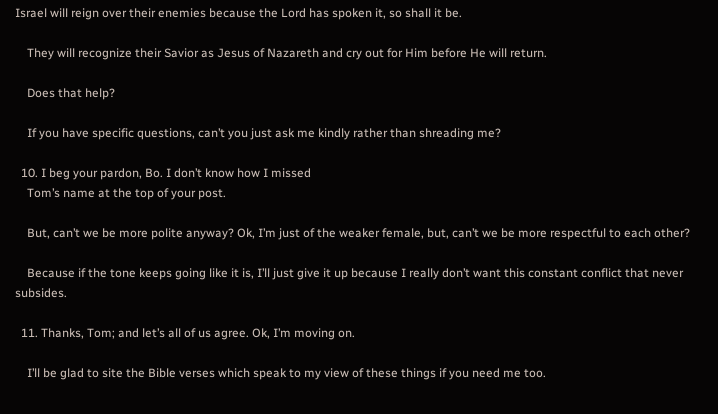Israel will reign over their enemies because the Lord has spoken it, so shall it be.

    They will recognize their Savior as Jesus of Nazareth and cry out for Him before He will return.

    Does that help?

    If you have specific questions, can’t you just ask me kindly rather than shreading me?

  10. I beg your pardon, Bo. I don’t know how I missed
    Tom’s name at the top of your post.

    But, can’t we be more polite anyway? Ok, I’m just of the weaker female, but, can’t we be more respectful to each other?

    Because if the tone keeps going like it is, I’ll just give it up because I really don’t want this constant conflict that never subsides.

  11. Thanks, Tom; and let’s all of us agree. Ok, I’m moving on.

    I’ll be glad to site the Bible verses which speak to my view of these things if you need me too.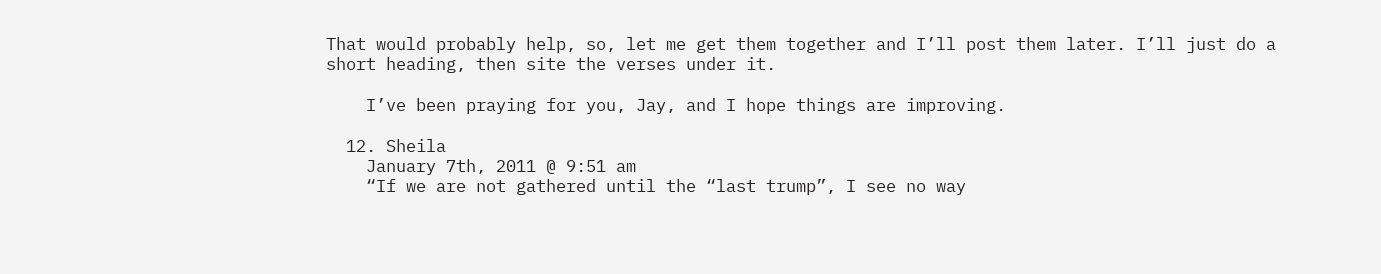That would probably help, so, let me get them together and I’ll post them later. I’ll just do a short heading, then site the verses under it.

    I’ve been praying for you, Jay, and I hope things are improving.

  12. Sheila
    January 7th, 2011 @ 9:51 am
    “If we are not gathered until the “last trump”, I see no way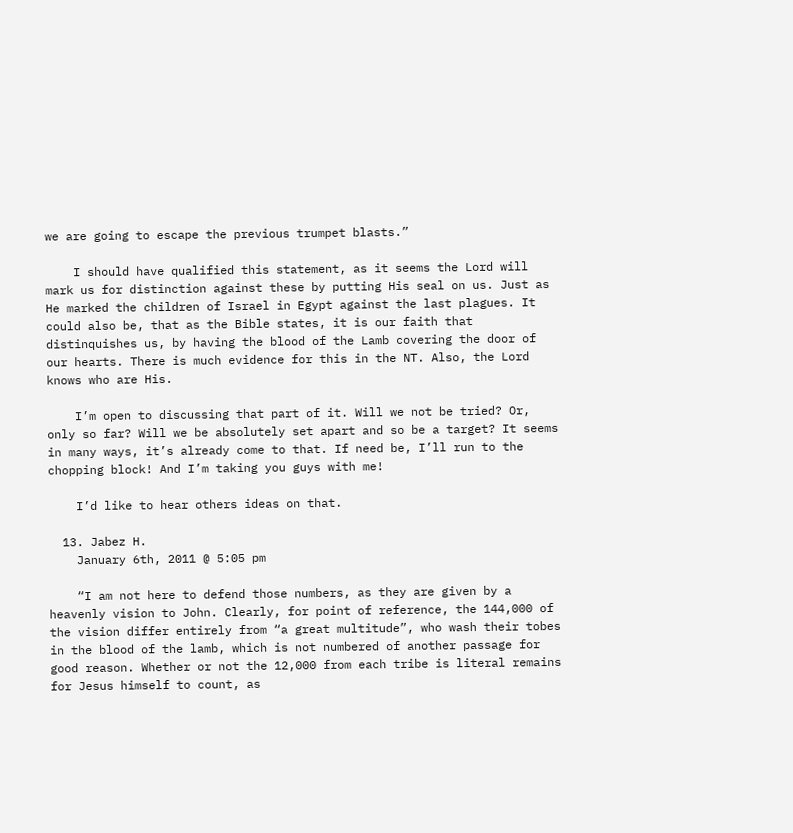we are going to escape the previous trumpet blasts.”

    I should have qualified this statement, as it seems the Lord will mark us for distinction against these by putting His seal on us. Just as He marked the children of Israel in Egypt against the last plagues. It could also be, that as the Bible states, it is our faith that distinquishes us, by having the blood of the Lamb covering the door of our hearts. There is much evidence for this in the NT. Also, the Lord knows who are His.

    I’m open to discussing that part of it. Will we not be tried? Or, only so far? Will we be absolutely set apart and so be a target? It seems in many ways, it’s already come to that. If need be, I’ll run to the chopping block! And I’m taking you guys with me!

    I’d like to hear others ideas on that.

  13. Jabez H.
    January 6th, 2011 @ 5:05 pm

    “I am not here to defend those numbers, as they are given by a heavenly vision to John. Clearly, for point of reference, the 144,000 of the vision differ entirely from “a great multitude”, who wash their tobes in the blood of the lamb, which is not numbered of another passage for good reason. Whether or not the 12,000 from each tribe is literal remains for Jesus himself to count, as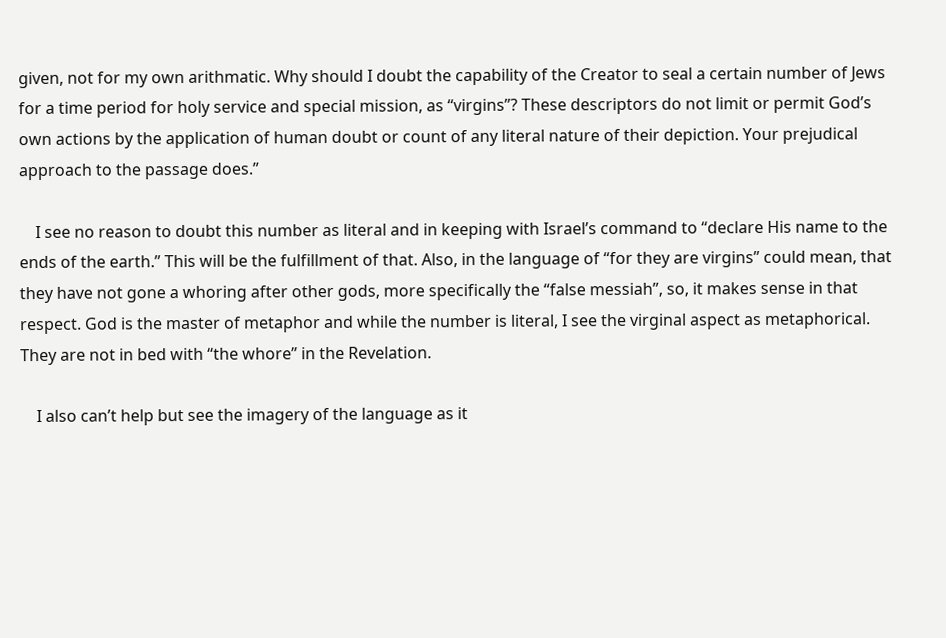given, not for my own arithmatic. Why should I doubt the capability of the Creator to seal a certain number of Jews for a time period for holy service and special mission, as “virgins”? These descriptors do not limit or permit God’s own actions by the application of human doubt or count of any literal nature of their depiction. Your prejudical approach to the passage does.”

    I see no reason to doubt this number as literal and in keeping with Israel’s command to “declare His name to the ends of the earth.” This will be the fulfillment of that. Also, in the language of “for they are virgins” could mean, that they have not gone a whoring after other gods, more specifically the “false messiah”, so, it makes sense in that respect. God is the master of metaphor and while the number is literal, I see the virginal aspect as metaphorical. They are not in bed with “the whore” in the Revelation.

    I also can’t help but see the imagery of the language as it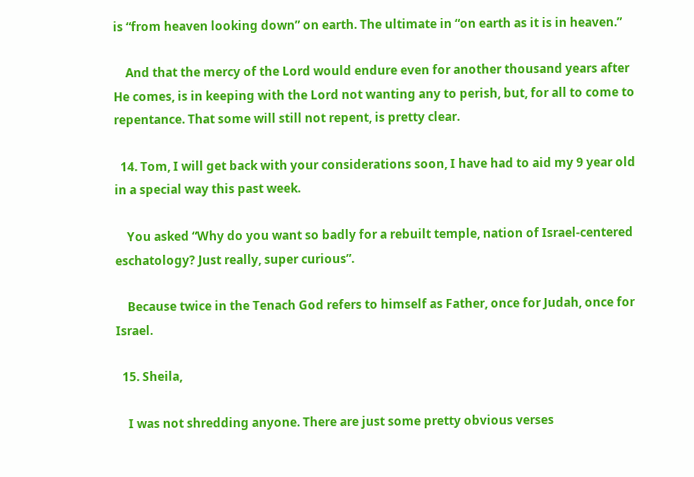is “from heaven looking down” on earth. The ultimate in “on earth as it is in heaven.”

    And that the mercy of the Lord would endure even for another thousand years after He comes, is in keeping with the Lord not wanting any to perish, but, for all to come to repentance. That some will still not repent, is pretty clear.

  14. Tom, I will get back with your considerations soon, I have had to aid my 9 year old in a special way this past week.

    You asked “Why do you want so badly for a rebuilt temple, nation of Israel-centered eschatology? Just really, super curious”.

    Because twice in the Tenach God refers to himself as Father, once for Judah, once for Israel.

  15. Sheila,

    I was not shredding anyone. There are just some pretty obvious verses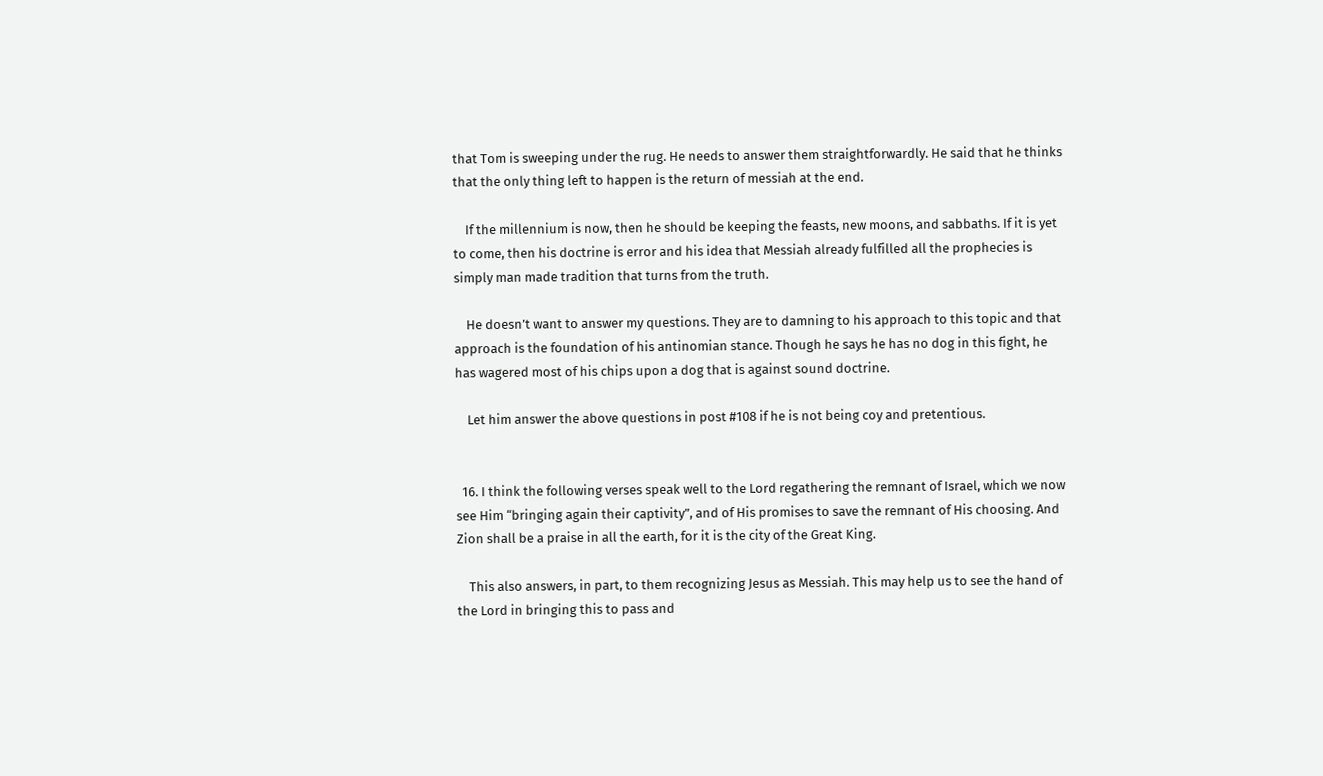that Tom is sweeping under the rug. He needs to answer them straightforwardly. He said that he thinks that the only thing left to happen is the return of messiah at the end.

    If the millennium is now, then he should be keeping the feasts, new moons, and sabbaths. If it is yet to come, then his doctrine is error and his idea that Messiah already fulfilled all the prophecies is simply man made tradition that turns from the truth.

    He doesn’t want to answer my questions. They are to damning to his approach to this topic and that approach is the foundation of his antinomian stance. Though he says he has no dog in this fight, he has wagered most of his chips upon a dog that is against sound doctrine.

    Let him answer the above questions in post #108 if he is not being coy and pretentious.


  16. I think the following verses speak well to the Lord regathering the remnant of Israel, which we now see Him “bringing again their captivity”, and of His promises to save the remnant of His choosing. And Zion shall be a praise in all the earth, for it is the city of the Great King.

    This also answers, in part, to them recognizing Jesus as Messiah. This may help us to see the hand of the Lord in bringing this to pass and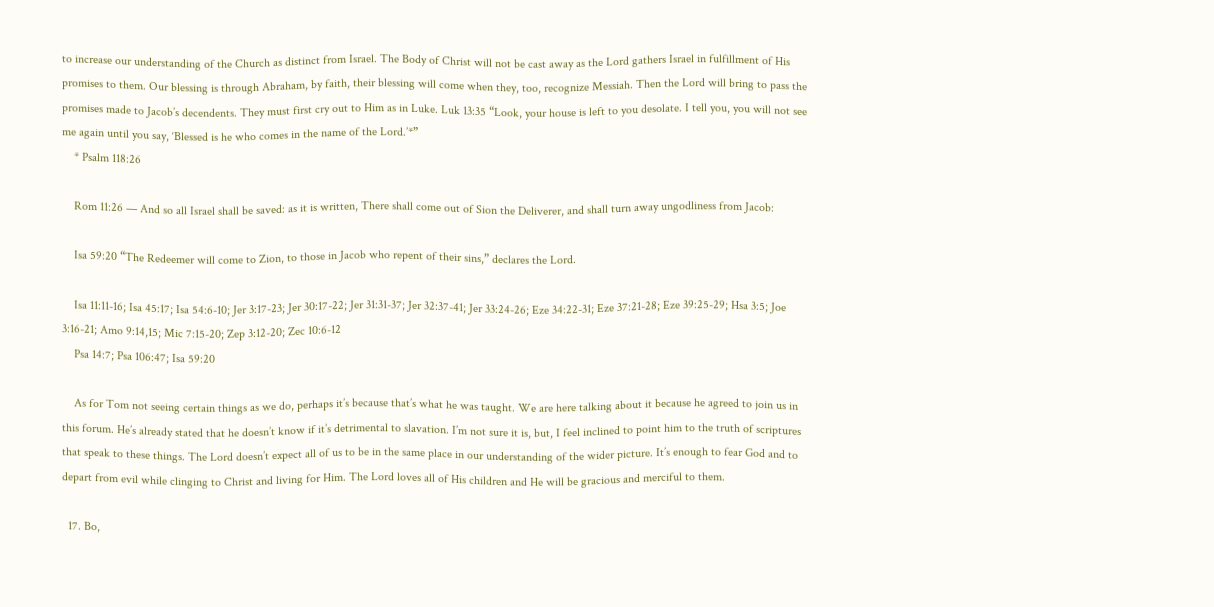to increase our understanding of the Church as distinct from Israel. The Body of Christ will not be cast away as the Lord gathers Israel in fulfillment of His promises to them. Our blessing is through Abraham, by faith, their blessing will come when they, too, recognize Messiah. Then the Lord will bring to pass the promises made to Jacob’s decendents. They must first cry out to Him as in Luke. Luk 13:35 “Look, your house is left to you desolate. I tell you, you will not see me again until you say, ‘Blessed is he who comes in the name of the Lord.’*”
    * Psalm 118:26

    Rom 11:26 — And so all Israel shall be saved: as it is written, There shall come out of Sion the Deliverer, and shall turn away ungodliness from Jacob:

    Isa 59:20 “The Redeemer will come to Zion, to those in Jacob who repent of their sins,” declares the Lord.

    Isa 11:11-16; Isa 45:17; Isa 54:6-10; Jer 3:17-23; Jer 30:17-22; Jer 31:31-37; Jer 32:37-41; Jer 33:24-26; Eze 34:22-31; Eze 37:21-28; Eze 39:25-29; Hsa 3:5; Joe 3:16-21; Amo 9:14,15; Mic 7:15-20; Zep 3:12-20; Zec 10:6-12
    Psa 14:7; Psa 106:47; Isa 59:20

    As for Tom not seeing certain things as we do, perhaps it’s because that’s what he was taught. We are here talking about it because he agreed to join us in this forum. He’s already stated that he doesn’t know if it’s detrimental to slavation. I’m not sure it is, but, I feel inclined to point him to the truth of scriptures that speak to these things. The Lord doesn’t expect all of us to be in the same place in our understanding of the wider picture. It’s enough to fear God and to depart from evil while clinging to Christ and living for Him. The Lord loves all of His children and He will be gracious and merciful to them.

  17. Bo,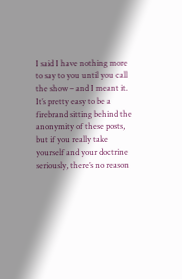I said I have nothing more to say to you until you call the show – and I meant it. It’s pretty easy to be a firebrand sitting behind the anonymity of these posts, but if you really take yourself and your doctrine seriously, there’s no reason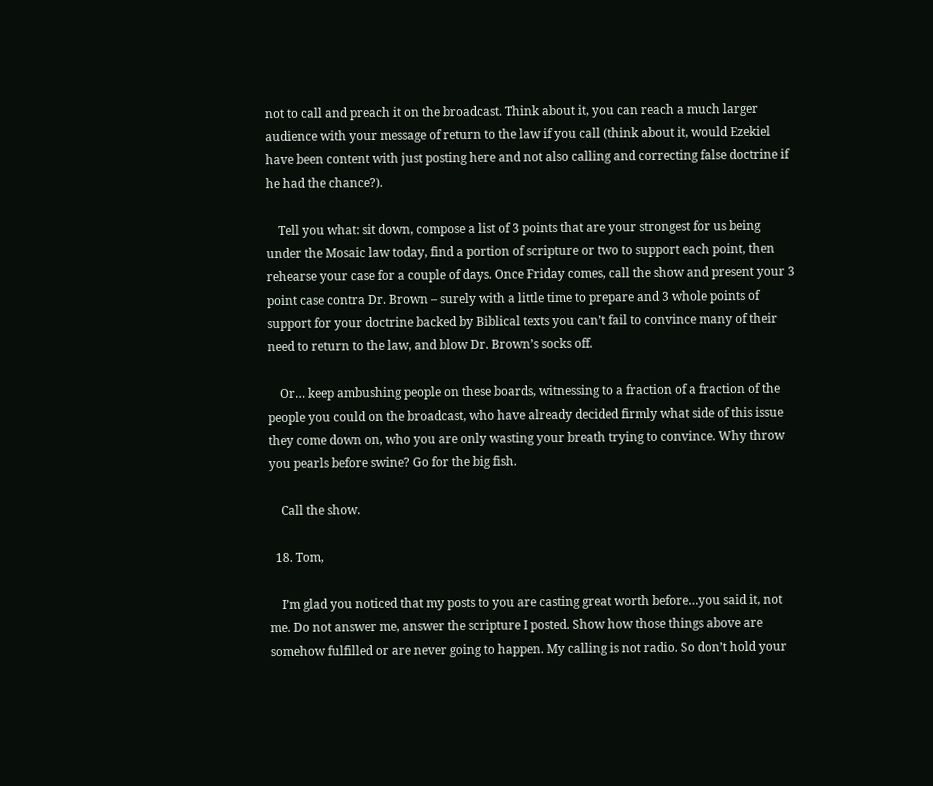not to call and preach it on the broadcast. Think about it, you can reach a much larger audience with your message of return to the law if you call (think about it, would Ezekiel have been content with just posting here and not also calling and correcting false doctrine if he had the chance?).

    Tell you what: sit down, compose a list of 3 points that are your strongest for us being under the Mosaic law today, find a portion of scripture or two to support each point, then rehearse your case for a couple of days. Once Friday comes, call the show and present your 3 point case contra Dr. Brown – surely with a little time to prepare and 3 whole points of support for your doctrine backed by Biblical texts you can’t fail to convince many of their need to return to the law, and blow Dr. Brown’s socks off.

    Or… keep ambushing people on these boards, witnessing to a fraction of a fraction of the people you could on the broadcast, who have already decided firmly what side of this issue they come down on, who you are only wasting your breath trying to convince. Why throw you pearls before swine? Go for the big fish.

    Call the show.

  18. Tom,

    I’m glad you noticed that my posts to you are casting great worth before…you said it, not me. Do not answer me, answer the scripture I posted. Show how those things above are somehow fulfilled or are never going to happen. My calling is not radio. So don’t hold your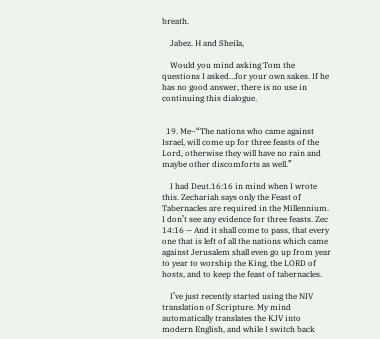breath.

    Jabez. H and Sheila,

    Would you mind asking Tom the questions I asked…for your own sakes. If he has no good answer, there is no use in continuing this dialogue.


  19. Me–“The nations who came against Israel, will come up for three feasts of the Lord, otherwise they will have no rain and maybe other discomforts as well.”

    I had Deut.16:16 in mind when I wrote this. Zechariah says only the Feast of Tabernacles are required in the Millennium. I don’t see any evidence for three feasts. Zec 14:16 — And it shall come to pass, that every one that is left of all the nations which came against Jerusalem shall even go up from year to year to worship the King, the LORD of hosts, and to keep the feast of tabernacles.

    I’ve just recently started using the NIV translation of Scripture. My mind automatically translates the KJV into modern English, and while I switch back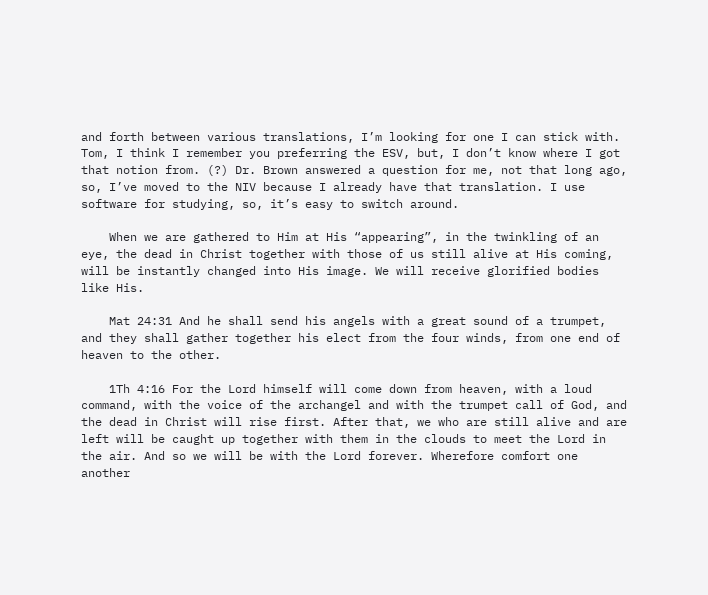and forth between various translations, I’m looking for one I can stick with. Tom, I think I remember you preferring the ESV, but, I don’t know where I got that notion from. (?) Dr. Brown answered a question for me, not that long ago, so, I’ve moved to the NIV because I already have that translation. I use software for studying, so, it’s easy to switch around.

    When we are gathered to Him at His “appearing”, in the twinkling of an eye, the dead in Christ together with those of us still alive at His coming, will be instantly changed into His image. We will receive glorified bodies like His.

    Mat 24:31 And he shall send his angels with a great sound of a trumpet, and they shall gather together his elect from the four winds, from one end of heaven to the other.

    1Th 4:16 For the Lord himself will come down from heaven, with a loud command, with the voice of the archangel and with the trumpet call of God, and the dead in Christ will rise first. After that, we who are still alive and are left will be caught up together with them in the clouds to meet the Lord in the air. And so we will be with the Lord forever. Wherefore comfort one another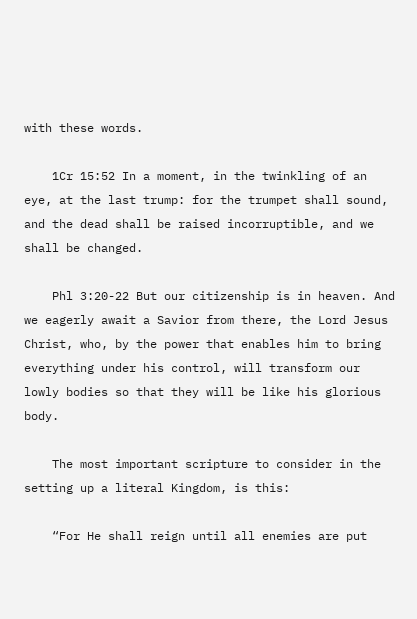with these words.

    1Cr 15:52 In a moment, in the twinkling of an eye, at the last trump: for the trumpet shall sound, and the dead shall be raised incorruptible, and we shall be changed.

    Phl 3:20-22 But our citizenship is in heaven. And we eagerly await a Savior from there, the Lord Jesus Christ, who, by the power that enables him to bring everything under his control, will transform our lowly bodies so that they will be like his glorious body.

    The most important scripture to consider in the setting up a literal Kingdom, is this:

    “For He shall reign until all enemies are put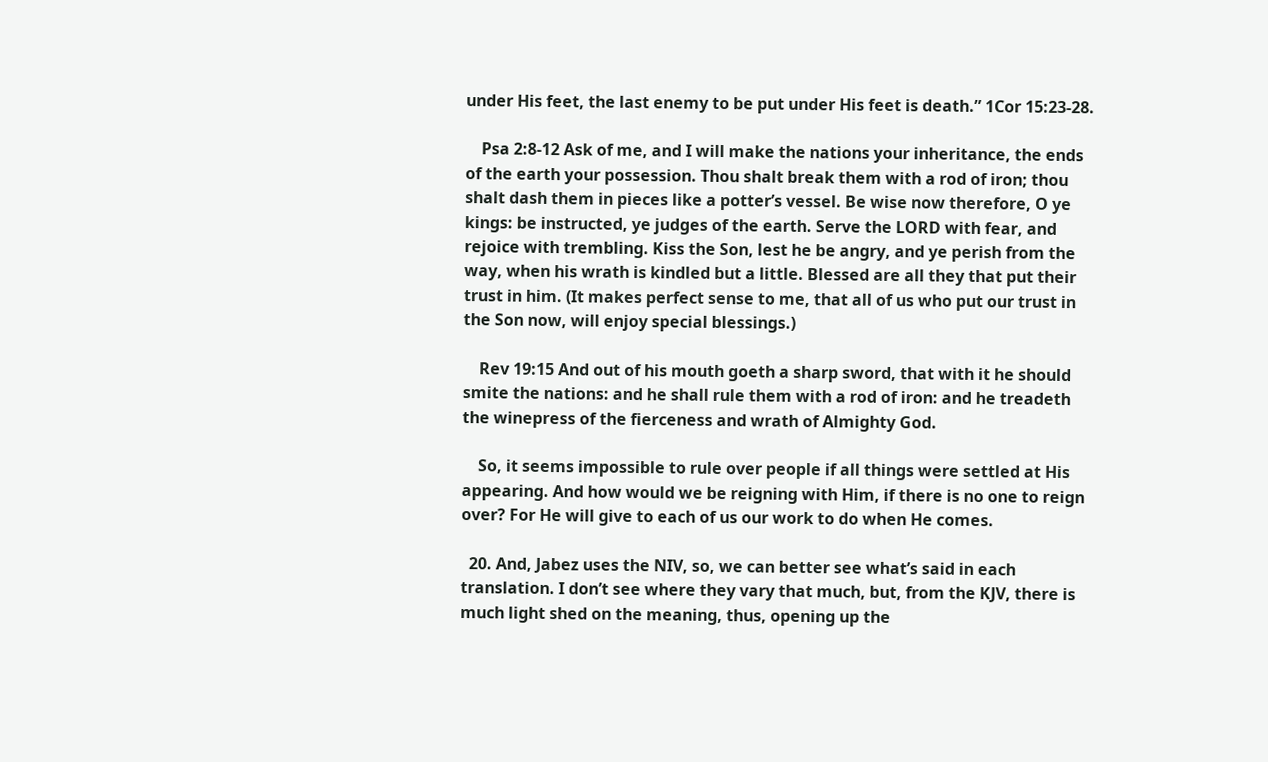under His feet, the last enemy to be put under His feet is death.” 1Cor 15:23-28.

    Psa 2:8-12 Ask of me, and I will make the nations your inheritance, the ends of the earth your possession. Thou shalt break them with a rod of iron; thou shalt dash them in pieces like a potter’s vessel. Be wise now therefore, O ye kings: be instructed, ye judges of the earth. Serve the LORD with fear, and rejoice with trembling. Kiss the Son, lest he be angry, and ye perish from the way, when his wrath is kindled but a little. Blessed are all they that put their trust in him. (It makes perfect sense to me, that all of us who put our trust in the Son now, will enjoy special blessings.)

    Rev 19:15 And out of his mouth goeth a sharp sword, that with it he should smite the nations: and he shall rule them with a rod of iron: and he treadeth the winepress of the fierceness and wrath of Almighty God.

    So, it seems impossible to rule over people if all things were settled at His appearing. And how would we be reigning with Him, if there is no one to reign over? For He will give to each of us our work to do when He comes.

  20. And, Jabez uses the NIV, so, we can better see what’s said in each translation. I don’t see where they vary that much, but, from the KJV, there is much light shed on the meaning, thus, opening up the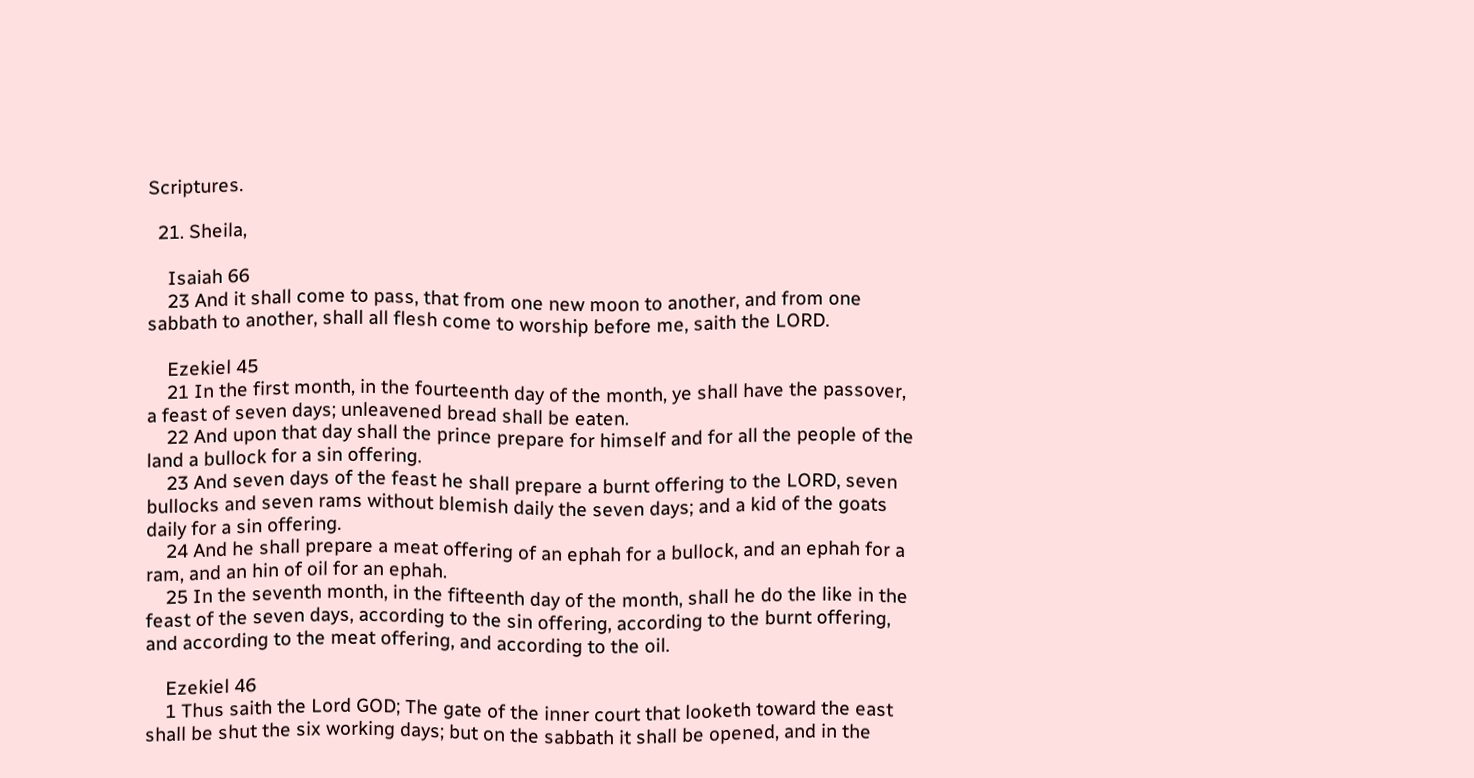Scriptures.

  21. Sheila,

    Isaiah 66
    23 And it shall come to pass, that from one new moon to another, and from one sabbath to another, shall all flesh come to worship before me, saith the LORD.

    Ezekiel 45
    21 In the first month, in the fourteenth day of the month, ye shall have the passover, a feast of seven days; unleavened bread shall be eaten.
    22 And upon that day shall the prince prepare for himself and for all the people of the land a bullock for a sin offering.
    23 And seven days of the feast he shall prepare a burnt offering to the LORD, seven bullocks and seven rams without blemish daily the seven days; and a kid of the goats daily for a sin offering.
    24 And he shall prepare a meat offering of an ephah for a bullock, and an ephah for a ram, and an hin of oil for an ephah.
    25 In the seventh month, in the fifteenth day of the month, shall he do the like in the feast of the seven days, according to the sin offering, according to the burnt offering, and according to the meat offering, and according to the oil.

    Ezekiel 46
    1 Thus saith the Lord GOD; The gate of the inner court that looketh toward the east shall be shut the six working days; but on the sabbath it shall be opened, and in the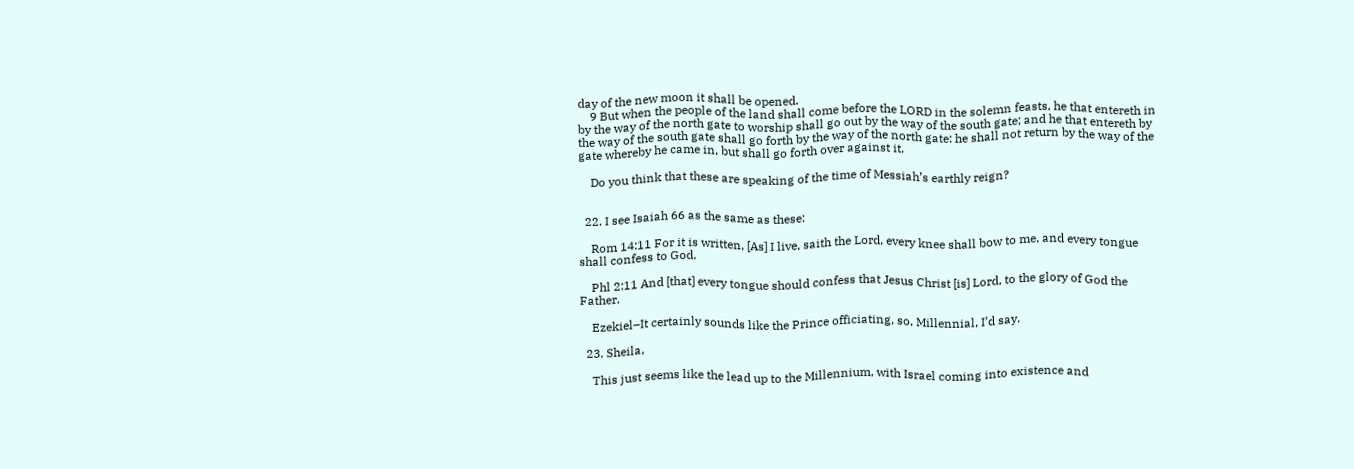day of the new moon it shall be opened.
    9 But when the people of the land shall come before the LORD in the solemn feasts, he that entereth in by the way of the north gate to worship shall go out by the way of the south gate; and he that entereth by the way of the south gate shall go forth by the way of the north gate: he shall not return by the way of the gate whereby he came in, but shall go forth over against it.

    Do you think that these are speaking of the time of Messiah’s earthly reign?


  22. I see Isaiah 66 as the same as these:

    Rom 14:11 For it is written, [As] I live, saith the Lord, every knee shall bow to me, and every tongue shall confess to God.

    Phl 2:11 And [that] every tongue should confess that Jesus Christ [is] Lord, to the glory of God the Father.

    Ezekiel–It certainly sounds like the Prince officiating, so, Millennial, I’d say.

  23. Sheila,

    This just seems like the lead up to the Millennium, with Israel coming into existence and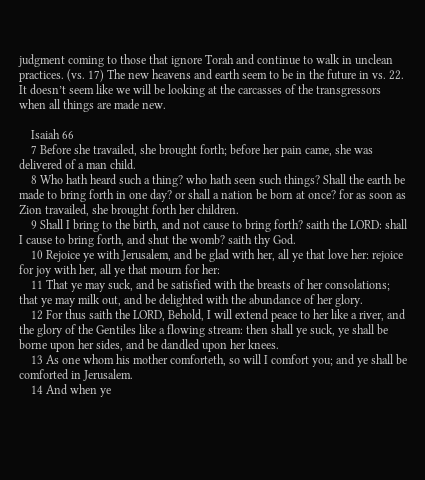judgment coming to those that ignore Torah and continue to walk in unclean practices. (vs. 17) The new heavens and earth seem to be in the future in vs. 22. It doesn’t seem like we will be looking at the carcasses of the transgressors when all things are made new.

    Isaiah 66
    7 Before she travailed, she brought forth; before her pain came, she was delivered of a man child.
    8 Who hath heard such a thing? who hath seen such things? Shall the earth be made to bring forth in one day? or shall a nation be born at once? for as soon as Zion travailed, she brought forth her children.
    9 Shall I bring to the birth, and not cause to bring forth? saith the LORD: shall I cause to bring forth, and shut the womb? saith thy God.
    10 Rejoice ye with Jerusalem, and be glad with her, all ye that love her: rejoice for joy with her, all ye that mourn for her:
    11 That ye may suck, and be satisfied with the breasts of her consolations; that ye may milk out, and be delighted with the abundance of her glory.
    12 For thus saith the LORD, Behold, I will extend peace to her like a river, and the glory of the Gentiles like a flowing stream: then shall ye suck, ye shall be borne upon her sides, and be dandled upon her knees.
    13 As one whom his mother comforteth, so will I comfort you; and ye shall be comforted in Jerusalem.
    14 And when ye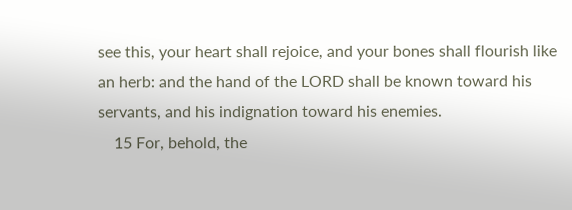see this, your heart shall rejoice, and your bones shall flourish like an herb: and the hand of the LORD shall be known toward his servants, and his indignation toward his enemies.
    15 For, behold, the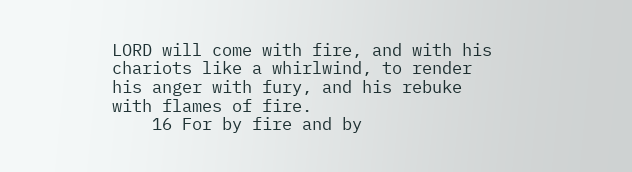LORD will come with fire, and with his chariots like a whirlwind, to render his anger with fury, and his rebuke with flames of fire.
    16 For by fire and by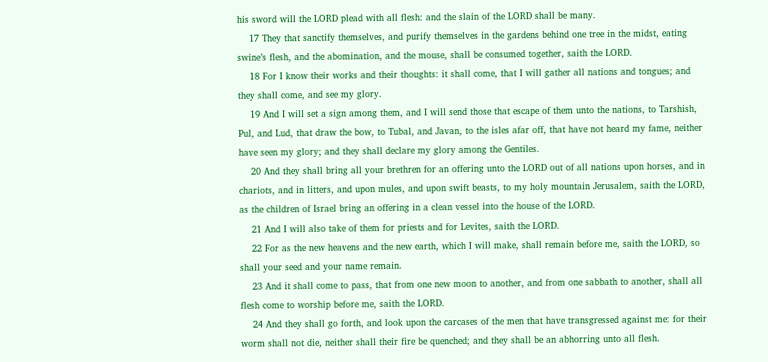his sword will the LORD plead with all flesh: and the slain of the LORD shall be many.
    17 They that sanctify themselves, and purify themselves in the gardens behind one tree in the midst, eating swine’s flesh, and the abomination, and the mouse, shall be consumed together, saith the LORD.
    18 For I know their works and their thoughts: it shall come, that I will gather all nations and tongues; and they shall come, and see my glory.
    19 And I will set a sign among them, and I will send those that escape of them unto the nations, to Tarshish, Pul, and Lud, that draw the bow, to Tubal, and Javan, to the isles afar off, that have not heard my fame, neither have seen my glory; and they shall declare my glory among the Gentiles.
    20 And they shall bring all your brethren for an offering unto the LORD out of all nations upon horses, and in chariots, and in litters, and upon mules, and upon swift beasts, to my holy mountain Jerusalem, saith the LORD, as the children of Israel bring an offering in a clean vessel into the house of the LORD.
    21 And I will also take of them for priests and for Levites, saith the LORD.
    22 For as the new heavens and the new earth, which I will make, shall remain before me, saith the LORD, so shall your seed and your name remain.
    23 And it shall come to pass, that from one new moon to another, and from one sabbath to another, shall all flesh come to worship before me, saith the LORD.
    24 And they shall go forth, and look upon the carcases of the men that have transgressed against me: for their worm shall not die, neither shall their fire be quenched; and they shall be an abhorring unto all flesh.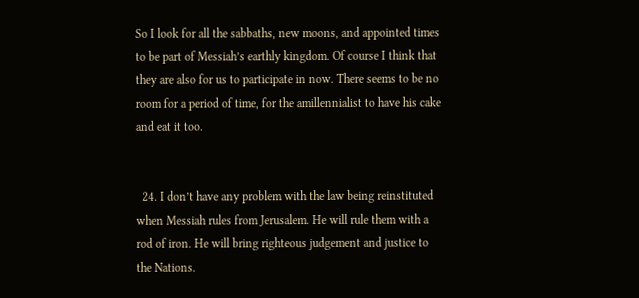So I look for all the sabbaths, new moons, and appointed times to be part of Messiah’s earthly kingdom. Of course I think that they are also for us to participate in now. There seems to be no room for a period of time, for the amillennialist to have his cake and eat it too.


  24. I don’t have any problem with the law being reinstituted when Messiah rules from Jerusalem. He will rule them with a rod of iron. He will bring righteous judgement and justice to the Nations.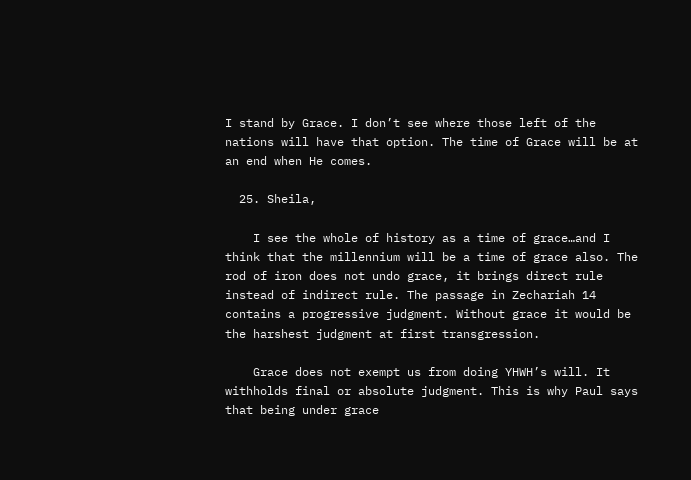I stand by Grace. I don’t see where those left of the nations will have that option. The time of Grace will be at an end when He comes.

  25. Sheila,

    I see the whole of history as a time of grace…and I think that the millennium will be a time of grace also. The rod of iron does not undo grace, it brings direct rule instead of indirect rule. The passage in Zechariah 14 contains a progressive judgment. Without grace it would be the harshest judgment at first transgression.

    Grace does not exempt us from doing YHWH’s will. It withholds final or absolute judgment. This is why Paul says that being under grace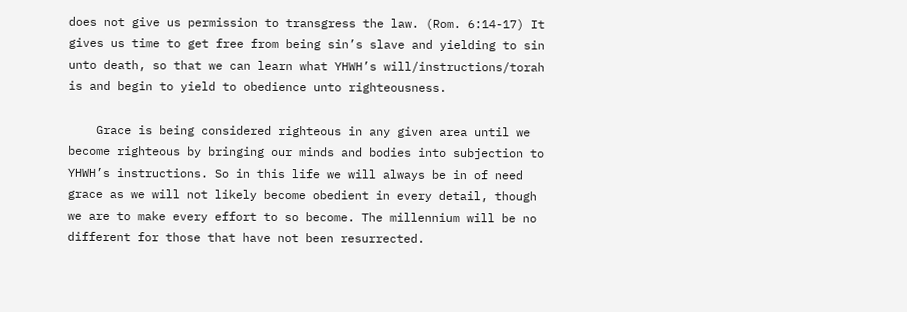does not give us permission to transgress the law. (Rom. 6:14-17) It gives us time to get free from being sin’s slave and yielding to sin unto death, so that we can learn what YHWH’s will/instructions/torah is and begin to yield to obedience unto righteousness.

    Grace is being considered righteous in any given area until we become righteous by bringing our minds and bodies into subjection to YHWH’s instructions. So in this life we will always be in of need grace as we will not likely become obedient in every detail, though we are to make every effort to so become. The millennium will be no different for those that have not been resurrected.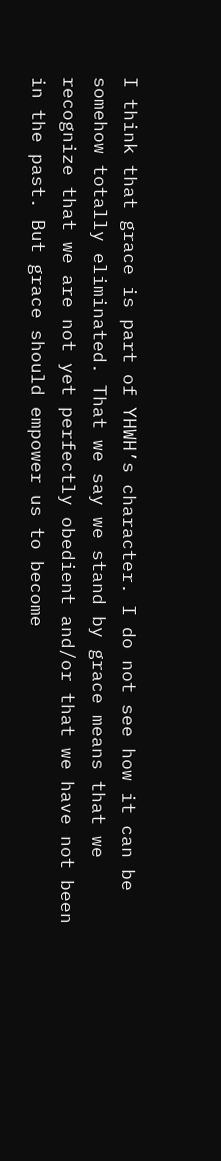I think that grace is part of YHWH’s character. I do not see how it can be somehow totally eliminated. That we say we stand by grace means that we recognize that we are not yet perfectly obedient and/or that we have not been in the past. But grace should empower us to become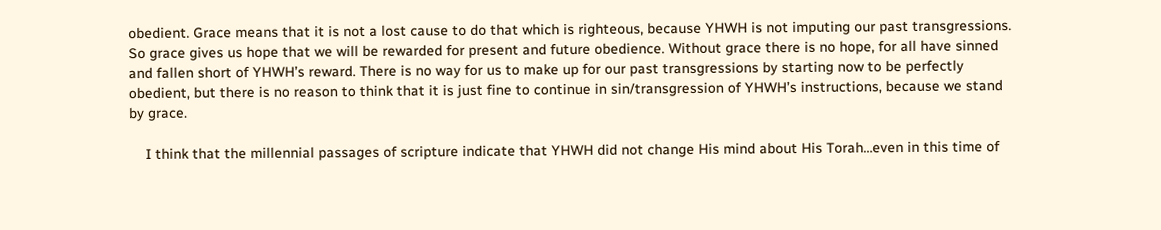obedient. Grace means that it is not a lost cause to do that which is righteous, because YHWH is not imputing our past transgressions. So grace gives us hope that we will be rewarded for present and future obedience. Without grace there is no hope, for all have sinned and fallen short of YHWH’s reward. There is no way for us to make up for our past transgressions by starting now to be perfectly obedient, but there is no reason to think that it is just fine to continue in sin/transgression of YHWH’s instructions, because we stand by grace.

    I think that the millennial passages of scripture indicate that YHWH did not change His mind about His Torah…even in this time of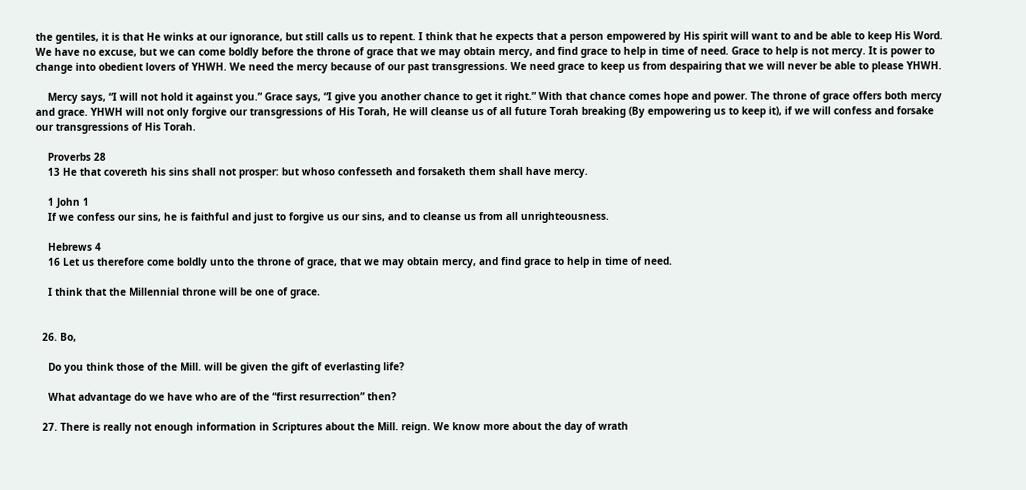the gentiles, it is that He winks at our ignorance, but still calls us to repent. I think that he expects that a person empowered by His spirit will want to and be able to keep His Word. We have no excuse, but we can come boldly before the throne of grace that we may obtain mercy, and find grace to help in time of need. Grace to help is not mercy. It is power to change into obedient lovers of YHWH. We need the mercy because of our past transgressions. We need grace to keep us from despairing that we will never be able to please YHWH.

    Mercy says, “I will not hold it against you.” Grace says, “I give you another chance to get it right.” With that chance comes hope and power. The throne of grace offers both mercy and grace. YHWH will not only forgive our transgressions of His Torah, He will cleanse us of all future Torah breaking (By empowering us to keep it), if we will confess and forsake our transgressions of His Torah.

    Proverbs 28
    13 He that covereth his sins shall not prosper: but whoso confesseth and forsaketh them shall have mercy.

    1 John 1
    If we confess our sins, he is faithful and just to forgive us our sins, and to cleanse us from all unrighteousness.

    Hebrews 4
    16 Let us therefore come boldly unto the throne of grace, that we may obtain mercy, and find grace to help in time of need.

    I think that the Millennial throne will be one of grace.


  26. Bo,

    Do you think those of the Mill. will be given the gift of everlasting life?

    What advantage do we have who are of the “first resurrection” then?

  27. There is really not enough information in Scriptures about the Mill. reign. We know more about the day of wrath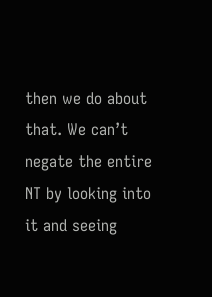then we do about that. We can’t negate the entire NT by looking into it and seeing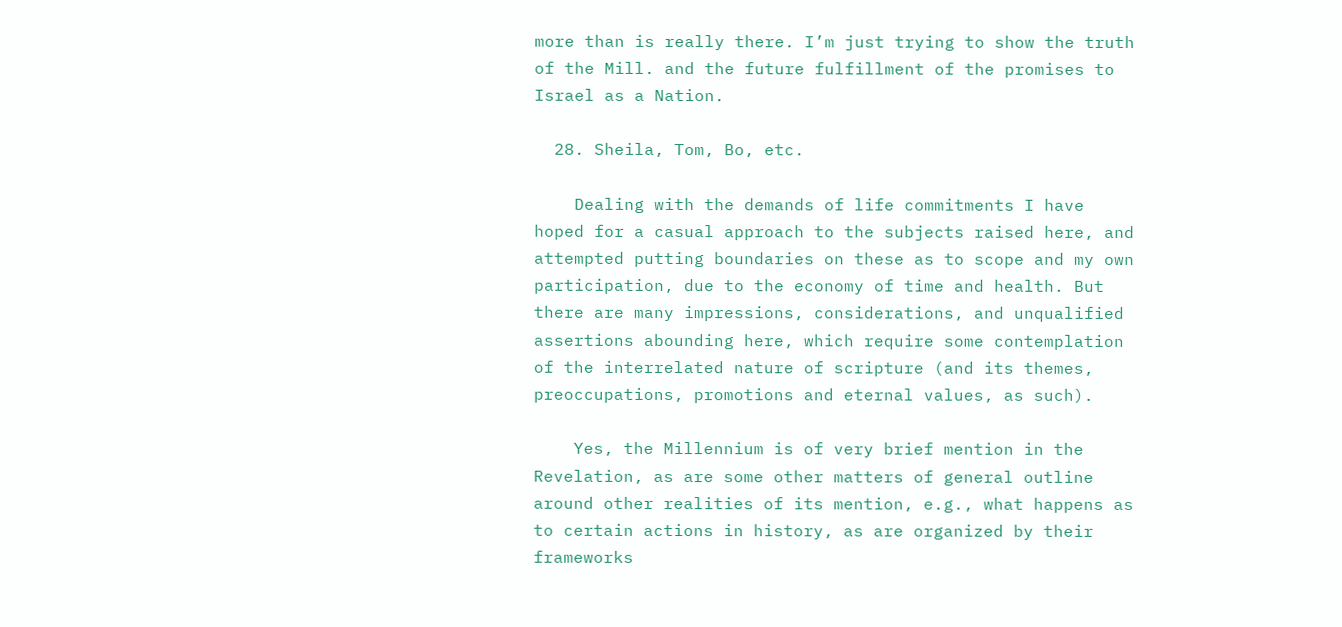more than is really there. I’m just trying to show the truth of the Mill. and the future fulfillment of the promises to Israel as a Nation.

  28. Sheila, Tom, Bo, etc.

    Dealing with the demands of life commitments I have hoped for a casual approach to the subjects raised here, and attempted putting boundaries on these as to scope and my own participation, due to the economy of time and health. But there are many impressions, considerations, and unqualified assertions abounding here, which require some contemplation of the interrelated nature of scripture (and its themes, preoccupations, promotions and eternal values, as such).

    Yes, the Millennium is of very brief mention in the Revelation, as are some other matters of general outline around other realities of its mention, e.g., what happens as to certain actions in history, as are organized by their frameworks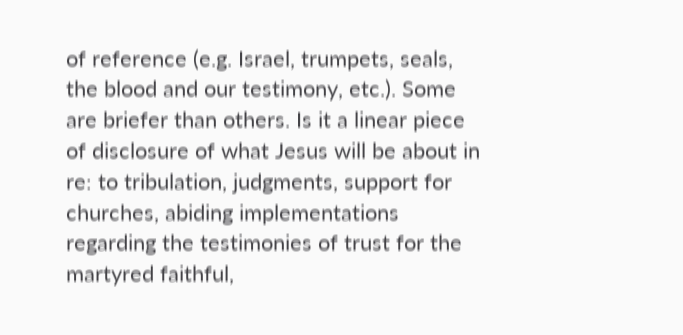of reference (e.g. Israel, trumpets, seals, the blood and our testimony, etc.). Some are briefer than others. Is it a linear piece of disclosure of what Jesus will be about in re: to tribulation, judgments, support for churches, abiding implementations regarding the testimonies of trust for the martyred faithful,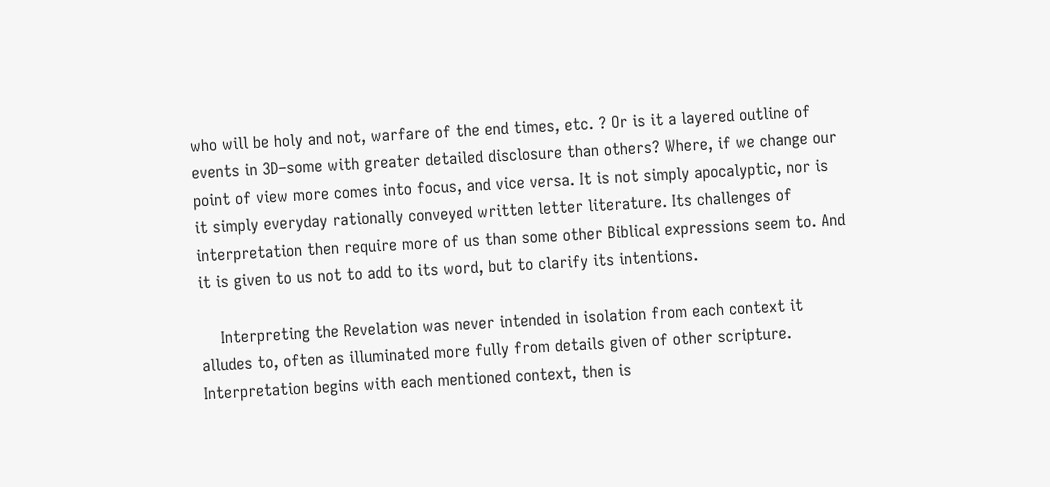who will be holy and not, warfare of the end times, etc. ? Or is it a layered outline of events in 3D–some with greater detailed disclosure than others? Where, if we change our point of view more comes into focus, and vice versa. It is not simply apocalyptic, nor is it simply everyday rationally conveyed written letter literature. Its challenges of interpretation then require more of us than some other Biblical expressions seem to. And it is given to us not to add to its word, but to clarify its intentions.

    Interpreting the Revelation was never intended in isolation from each context it alludes to, often as illuminated more fully from details given of other scripture. Interpretation begins with each mentioned context, then is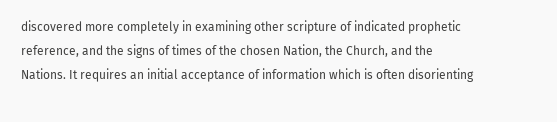discovered more completely in examining other scripture of indicated prophetic reference, and the signs of times of the chosen Nation, the Church, and the Nations. It requires an initial acceptance of information which is often disorienting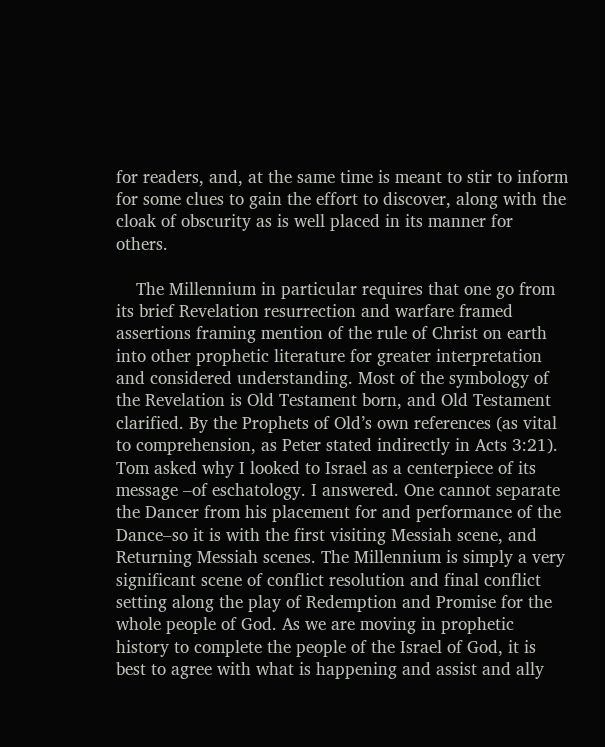for readers, and, at the same time is meant to stir to inform for some clues to gain the effort to discover, along with the cloak of obscurity as is well placed in its manner for others.

    The Millennium in particular requires that one go from its brief Revelation resurrection and warfare framed assertions framing mention of the rule of Christ on earth into other prophetic literature for greater interpretation and considered understanding. Most of the symbology of the Revelation is Old Testament born, and Old Testament clarified. By the Prophets of Old’s own references (as vital to comprehension, as Peter stated indirectly in Acts 3:21). Tom asked why I looked to Israel as a centerpiece of its message –of eschatology. I answered. One cannot separate the Dancer from his placement for and performance of the Dance–so it is with the first visiting Messiah scene, and Returning Messiah scenes. The Millennium is simply a very significant scene of conflict resolution and final conflict setting along the play of Redemption and Promise for the whole people of God. As we are moving in prophetic history to complete the people of the Israel of God, it is best to agree with what is happening and assist and ally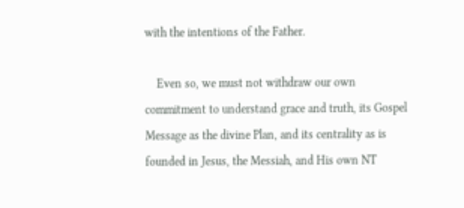with the intentions of the Father.

    Even so, we must not withdraw our own commitment to understand grace and truth, its Gospel Message as the divine Plan, and its centrality as is founded in Jesus, the Messiah, and His own NT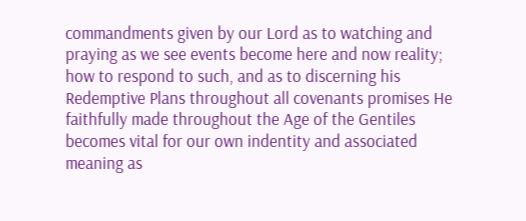commandments given by our Lord as to watching and praying as we see events become here and now reality; how to respond to such, and as to discerning his Redemptive Plans throughout all covenants promises He faithfully made throughout the Age of the Gentiles becomes vital for our own indentity and associated meaning as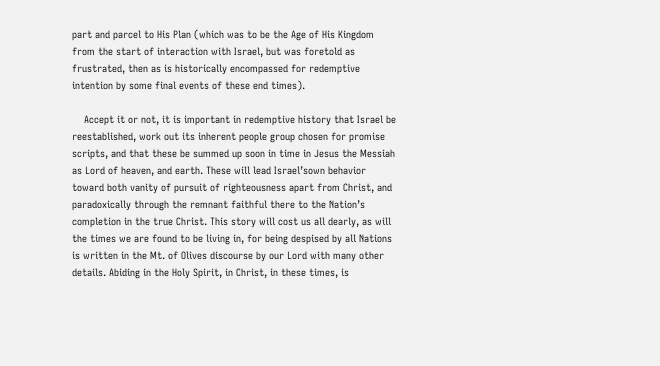part and parcel to His Plan (which was to be the Age of His Kingdom from the start of interaction with Israel, but was foretold as frustrated, then as is historically encompassed for redemptive intention by some final events of these end times).

    Accept it or not, it is important in redemptive history that Israel be reestablished, work out its inherent people group chosen for promise scripts, and that these be summed up soon in time in Jesus the Messiah as Lord of heaven, and earth. These will lead Israel’sown behavior toward both vanity of pursuit of righteousness apart from Christ, and paradoxically through the remnant faithful there to the Nation’s completion in the true Christ. This story will cost us all dearly, as will the times we are found to be living in, for being despised by all Nations is written in the Mt. of Olives discourse by our Lord with many other details. Abiding in the Holy Spirit, in Christ, in these times, is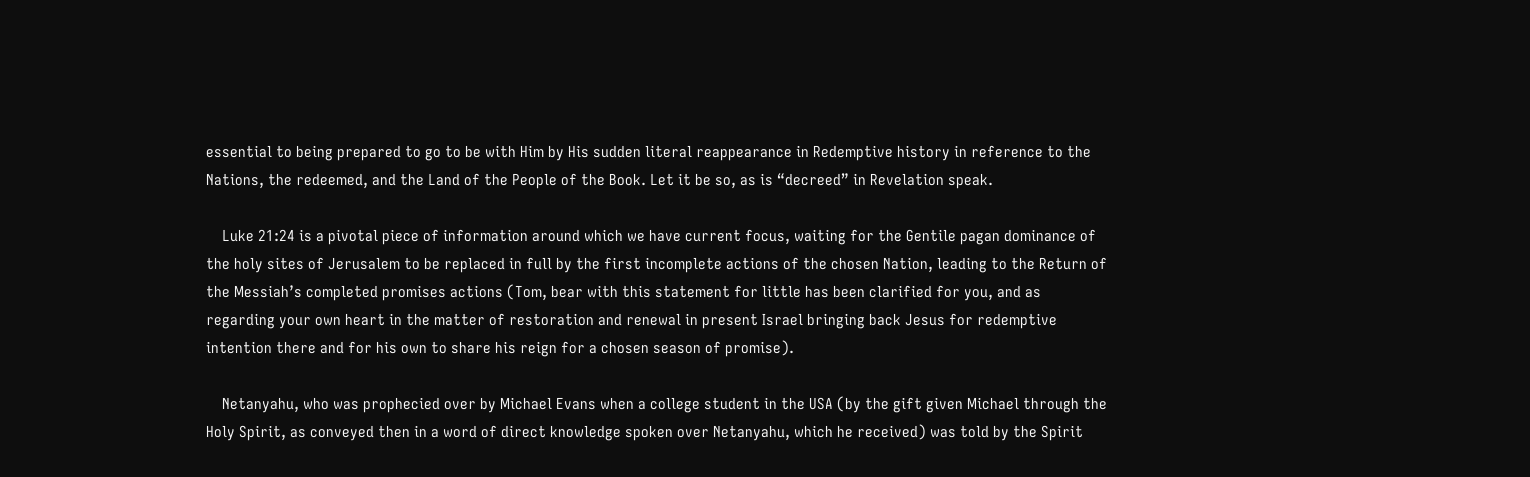essential to being prepared to go to be with Him by His sudden literal reappearance in Redemptive history in reference to the Nations, the redeemed, and the Land of the People of the Book. Let it be so, as is “decreed” in Revelation speak.

    Luke 21:24 is a pivotal piece of information around which we have current focus, waiting for the Gentile pagan dominance of the holy sites of Jerusalem to be replaced in full by the first incomplete actions of the chosen Nation, leading to the Return of the Messiah’s completed promises actions (Tom, bear with this statement for little has been clarified for you, and as regarding your own heart in the matter of restoration and renewal in present Israel bringing back Jesus for redemptive intention there and for his own to share his reign for a chosen season of promise).

    Netanyahu, who was prophecied over by Michael Evans when a college student in the USA (by the gift given Michael through the Holy Spirit, as conveyed then in a word of direct knowledge spoken over Netanyahu, which he received) was told by the Spirit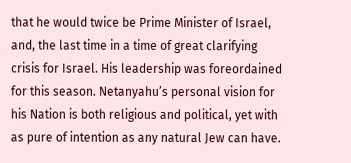that he would twice be Prime Minister of Israel, and, the last time in a time of great clarifying crisis for Israel. His leadership was foreordained for this season. Netanyahu’s personal vision for his Nation is both religious and political, yet with as pure of intention as any natural Jew can have.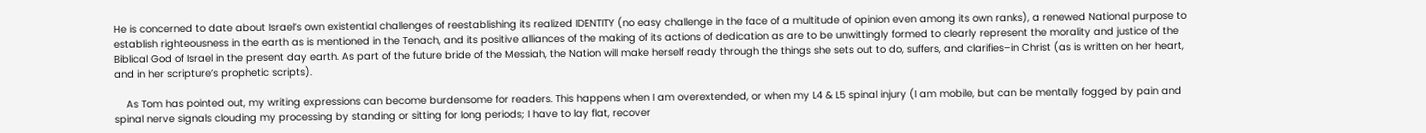He is concerned to date about Israel’s own existential challenges of reestablishing its realized IDENTITY (no easy challenge in the face of a multitude of opinion even among its own ranks), a renewed National purpose to establish righteousness in the earth as is mentioned in the Tenach, and its positive alliances of the making of its actions of dedication as are to be unwittingly formed to clearly represent the morality and justice of the Biblical God of Israel in the present day earth. As part of the future bride of the Messiah, the Nation will make herself ready through the things she sets out to do, suffers, and clarifies–in Christ (as is written on her heart, and in her scripture’s prophetic scripts).

    As Tom has pointed out, my writing expressions can become burdensome for readers. This happens when I am overextended, or when my L4 & L5 spinal injury (I am mobile, but can be mentally fogged by pain and spinal nerve signals clouding my processing by standing or sitting for long periods; I have to lay flat, recover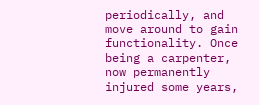periodically, and move around to gain functionality. Once being a carpenter, now permanently injured some years,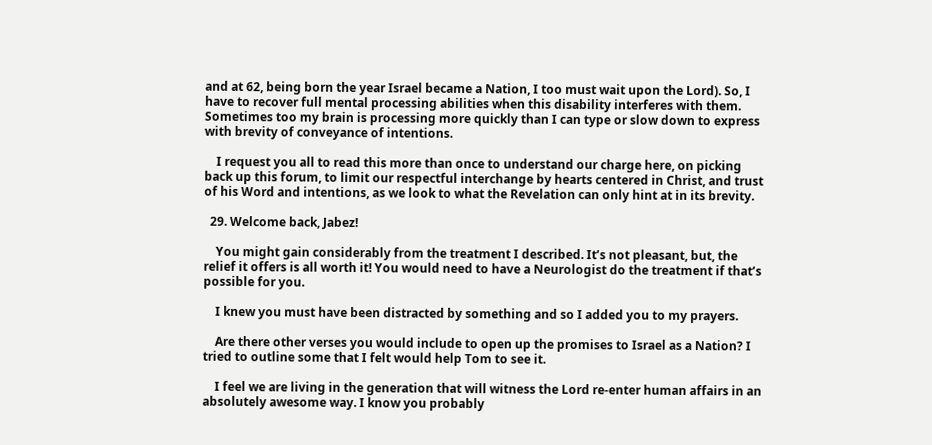and at 62, being born the year Israel became a Nation, I too must wait upon the Lord). So, I have to recover full mental processing abilities when this disability interferes with them. Sometimes too my brain is processing more quickly than I can type or slow down to express with brevity of conveyance of intentions.

    I request you all to read this more than once to understand our charge here, on picking back up this forum, to limit our respectful interchange by hearts centered in Christ, and trust of his Word and intentions, as we look to what the Revelation can only hint at in its brevity.

  29. Welcome back, Jabez!

    You might gain considerably from the treatment I described. It’s not pleasant, but, the relief it offers is all worth it! You would need to have a Neurologist do the treatment if that’s possible for you.

    I knew you must have been distracted by something and so I added you to my prayers.

    Are there other verses you would include to open up the promises to Israel as a Nation? I tried to outline some that I felt would help Tom to see it.

    I feel we are living in the generation that will witness the Lord re-enter human affairs in an absolutely awesome way. I know you probably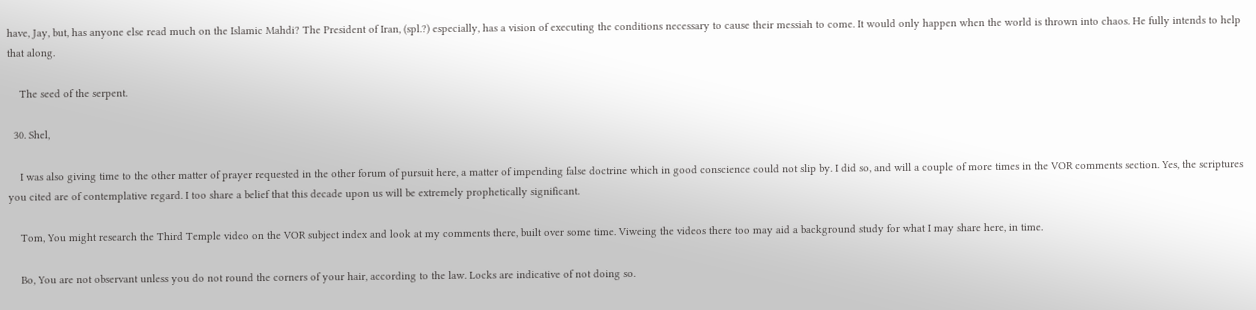have, Jay, but, has anyone else read much on the Islamic Mahdi? The President of Iran, (spl.?) especially, has a vision of executing the conditions necessary to cause their messiah to come. It would only happen when the world is thrown into chaos. He fully intends to help that along.

    The seed of the serpent.

  30. Shel,

    I was also giving time to the other matter of prayer requested in the other forum of pursuit here, a matter of impending false doctrine which in good conscience could not slip by. I did so, and will a couple of more times in the VOR comments section. Yes, the scriptures you cited are of contemplative regard. I too share a belief that this decade upon us will be extremely prophetically significant.

    Tom, You might research the Third Temple video on the VOR subject index and look at my comments there, built over some time. Viweing the videos there too may aid a background study for what I may share here, in time.

    Bo, You are not observant unless you do not round the corners of your hair, according to the law. Locks are indicative of not doing so.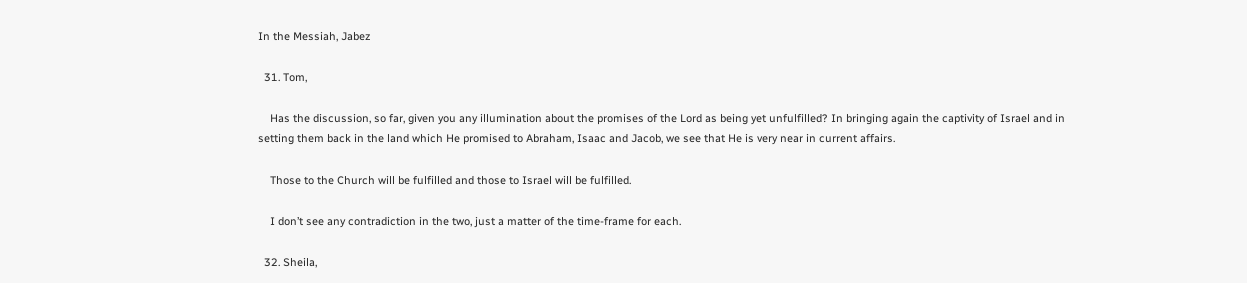In the Messiah, Jabez

  31. Tom,

    Has the discussion, so far, given you any illumination about the promises of the Lord as being yet unfulfilled? In bringing again the captivity of Israel and in setting them back in the land which He promised to Abraham, Isaac and Jacob, we see that He is very near in current affairs.

    Those to the Church will be fulfilled and those to Israel will be fulfilled.

    I don’t see any contradiction in the two, just a matter of the time-frame for each.

  32. Sheila,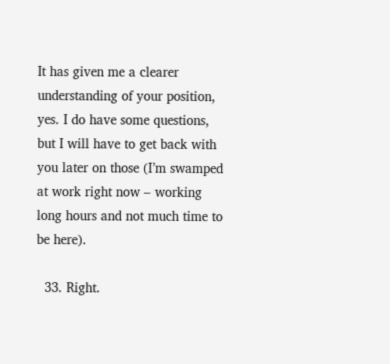It has given me a clearer understanding of your position, yes. I do have some questions, but I will have to get back with you later on those (I’m swamped at work right now – working long hours and not much time to be here).

  33. Right.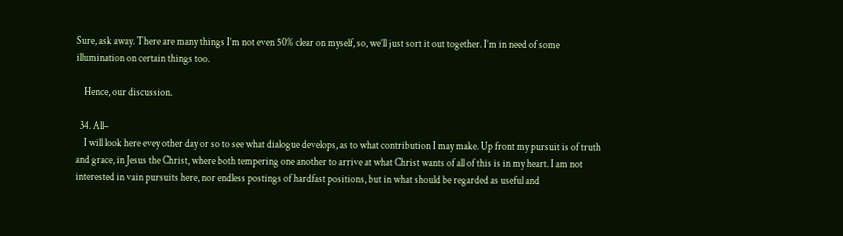Sure, ask away. There are many things I’m not even 50% clear on myself, so, we’ll just sort it out together. I’m in need of some illumination on certain things too.

    Hence, our discussion.

  34. All–
    I will look here evey other day or so to see what dialogue develops, as to what contribution I may make. Up front my pursuit is of truth and grace, in Jesus the Christ, where both tempering one another to arrive at what Christ wants of all of this is in my heart. I am not interested in vain pursuits here, nor endless postings of hardfast positions, but in what should be regarded as useful and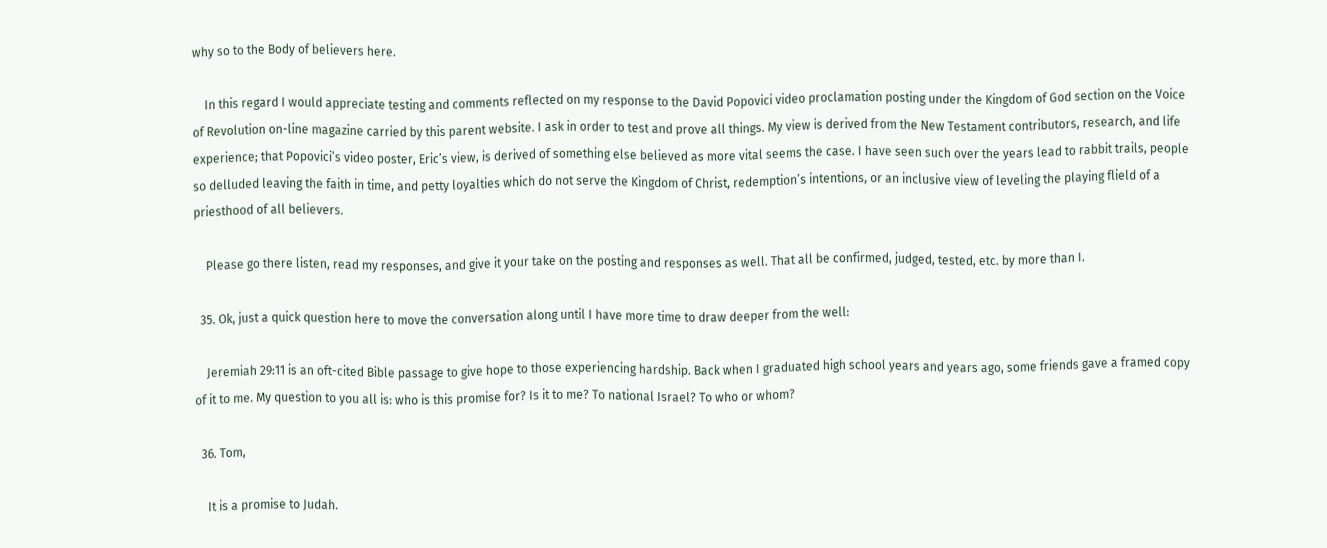why so to the Body of believers here.

    In this regard I would appreciate testing and comments reflected on my response to the David Popovici video proclamation posting under the Kingdom of God section on the Voice of Revolution on-line magazine carried by this parent website. I ask in order to test and prove all things. My view is derived from the New Testament contributors, research, and life experience; that Popovici’s video poster, Eric’s view, is derived of something else believed as more vital seems the case. I have seen such over the years lead to rabbit trails, people so delluded leaving the faith in time, and petty loyalties which do not serve the Kingdom of Christ, redemption’s intentions, or an inclusive view of leveling the playing flield of a priesthood of all believers.

    Please go there listen, read my responses, and give it your take on the posting and responses as well. That all be confirmed, judged, tested, etc. by more than I.

  35. Ok, just a quick question here to move the conversation along until I have more time to draw deeper from the well:

    Jeremiah 29:11 is an oft-cited Bible passage to give hope to those experiencing hardship. Back when I graduated high school years and years ago, some friends gave a framed copy of it to me. My question to you all is: who is this promise for? Is it to me? To national Israel? To who or whom?

  36. Tom,

    It is a promise to Judah.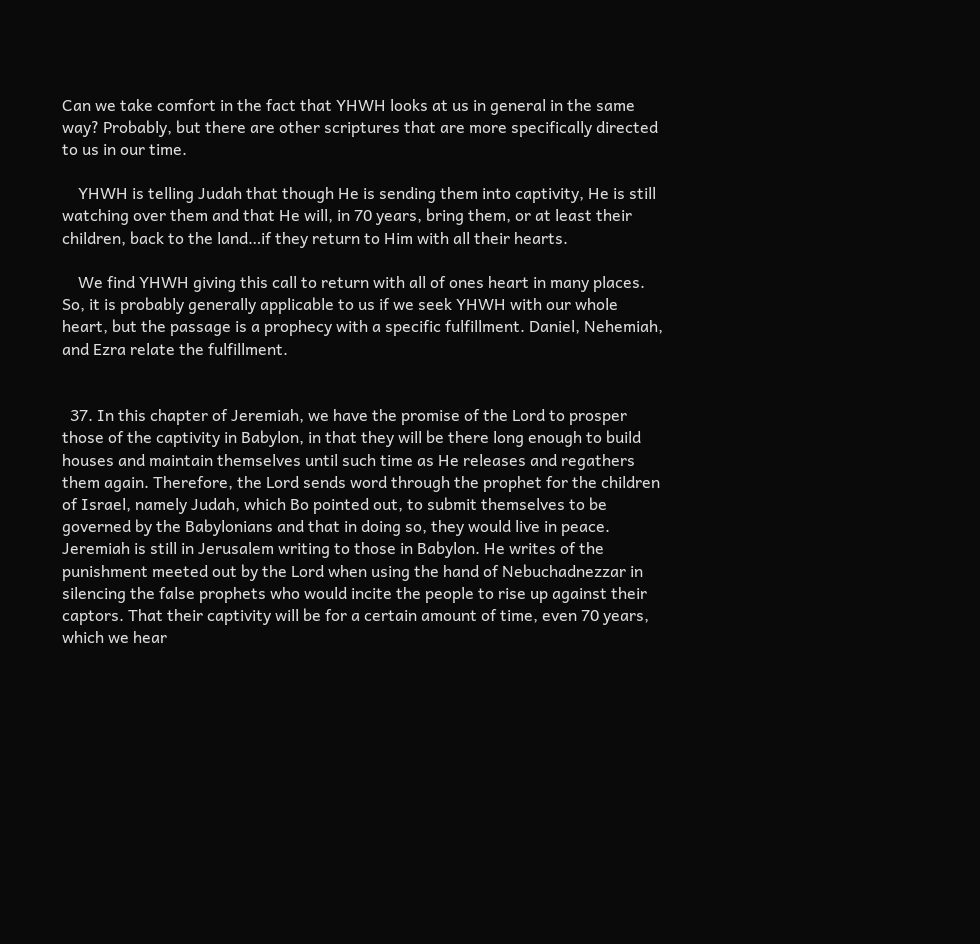Can we take comfort in the fact that YHWH looks at us in general in the same way? Probably, but there are other scriptures that are more specifically directed to us in our time.

    YHWH is telling Judah that though He is sending them into captivity, He is still watching over them and that He will, in 70 years, bring them, or at least their children, back to the land…if they return to Him with all their hearts.

    We find YHWH giving this call to return with all of ones heart in many places. So, it is probably generally applicable to us if we seek YHWH with our whole heart, but the passage is a prophecy with a specific fulfillment. Daniel, Nehemiah, and Ezra relate the fulfillment.


  37. In this chapter of Jeremiah, we have the promise of the Lord to prosper those of the captivity in Babylon, in that they will be there long enough to build houses and maintain themselves until such time as He releases and regathers them again. Therefore, the Lord sends word through the prophet for the children of Israel, namely Judah, which Bo pointed out, to submit themselves to be governed by the Babylonians and that in doing so, they would live in peace. Jeremiah is still in Jerusalem writing to those in Babylon. He writes of the punishment meeted out by the Lord when using the hand of Nebuchadnezzar in silencing the false prophets who would incite the people to rise up against their captors. That their captivity will be for a certain amount of time, even 70 years, which we hear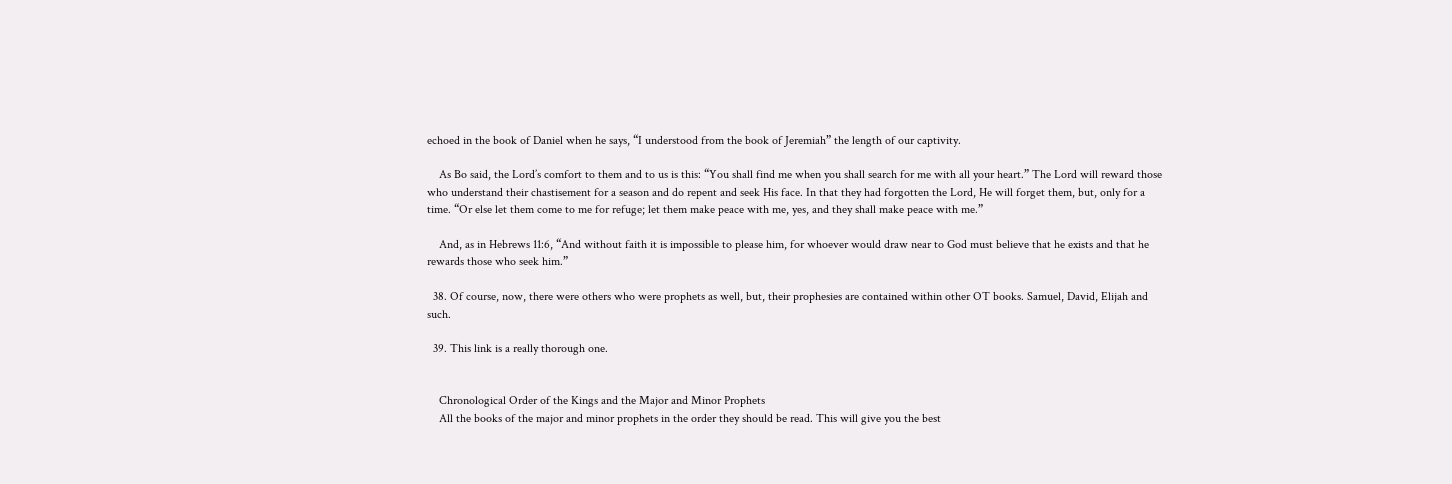echoed in the book of Daniel when he says, “I understood from the book of Jeremiah” the length of our captivity.

    As Bo said, the Lord’s comfort to them and to us is this: “You shall find me when you shall search for me with all your heart.” The Lord will reward those who understand their chastisement for a season and do repent and seek His face. In that they had forgotten the Lord, He will forget them, but, only for a time. “Or else let them come to me for refuge; let them make peace with me, yes, and they shall make peace with me.”

    And, as in Hebrews 11:6, “And without faith it is impossible to please him, for whoever would draw near to God must believe that he exists and that he rewards those who seek him.”

  38. Of course, now, there were others who were prophets as well, but, their prophesies are contained within other OT books. Samuel, David, Elijah and such.

  39. This link is a really thorough one.


    Chronological Order of the Kings and the Major and Minor Prophets
    All the books of the major and minor prophets in the order they should be read. This will give you the best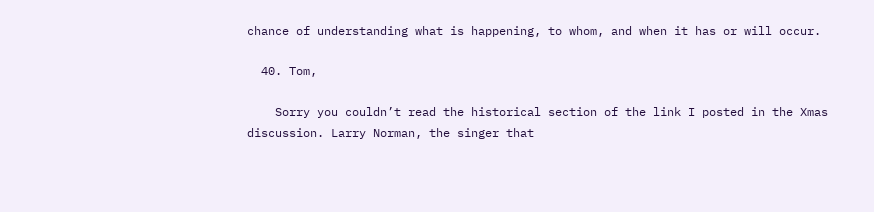chance of understanding what is happening, to whom, and when it has or will occur.

  40. Tom,

    Sorry you couldn’t read the historical section of the link I posted in the Xmas discussion. Larry Norman, the singer that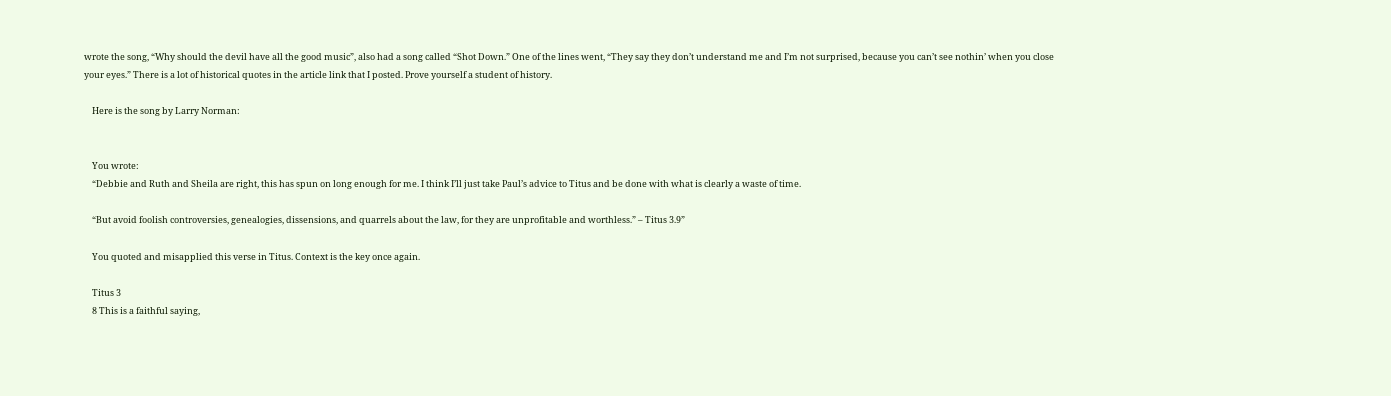wrote the song, “Why should the devil have all the good music”, also had a song called “Shot Down.” One of the lines went, “They say they don’t understand me and I’m not surprised, because you can’t see nothin’ when you close your eyes.” There is a lot of historical quotes in the article link that I posted. Prove yourself a student of history.

    Here is the song by Larry Norman:


    You wrote:
    “Debbie and Ruth and Sheila are right, this has spun on long enough for me. I think I’ll just take Paul’s advice to Titus and be done with what is clearly a waste of time.

    “But avoid foolish controversies, genealogies, dissensions, and quarrels about the law, for they are unprofitable and worthless.” – Titus 3.9”

    You quoted and misapplied this verse in Titus. Context is the key once again.

    Titus 3
    8 This is a faithful saying,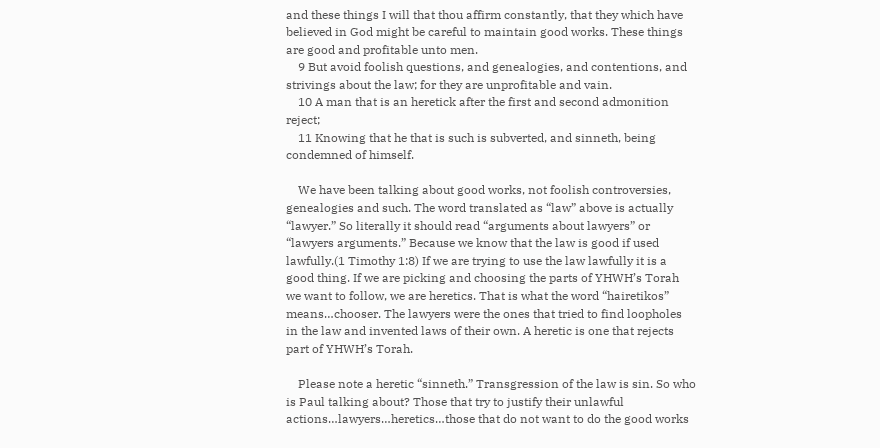and these things I will that thou affirm constantly, that they which have believed in God might be careful to maintain good works. These things are good and profitable unto men.
    9 But avoid foolish questions, and genealogies, and contentions, and strivings about the law; for they are unprofitable and vain.
    10 A man that is an heretick after the first and second admonition reject;
    11 Knowing that he that is such is subverted, and sinneth, being condemned of himself.

    We have been talking about good works, not foolish controversies, genealogies and such. The word translated as “law” above is actually “lawyer.” So literally it should read “arguments about lawyers” or “lawyers arguments.” Because we know that the law is good if used lawfully.(1 Timothy 1:8) If we are trying to use the law lawfully it is a good thing. If we are picking and choosing the parts of YHWH’s Torah we want to follow, we are heretics. That is what the word “hairetikos” means…chooser. The lawyers were the ones that tried to find loopholes in the law and invented laws of their own. A heretic is one that rejects part of YHWH’s Torah.

    Please note a heretic “sinneth.” Transgression of the law is sin. So who is Paul talking about? Those that try to justify their unlawful actions…lawyers…heretics…those that do not want to do the good works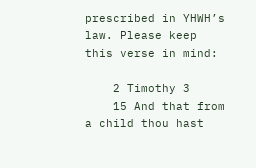prescribed in YHWH’s law. Please keep this verse in mind:

    2 Timothy 3
    15 And that from a child thou hast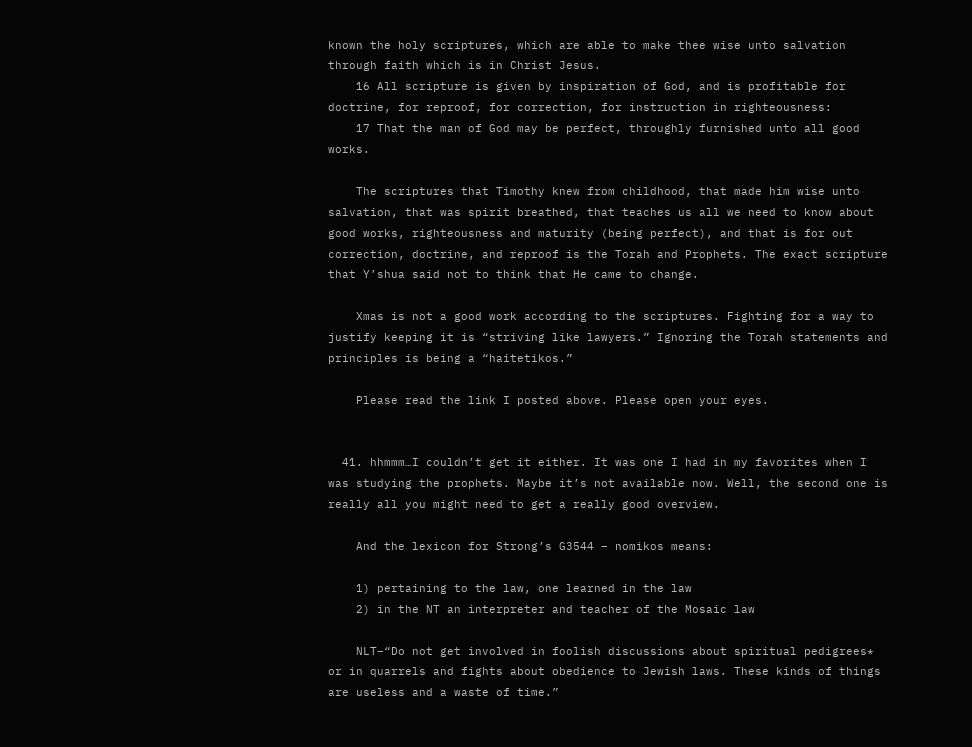known the holy scriptures, which are able to make thee wise unto salvation through faith which is in Christ Jesus.
    16 All scripture is given by inspiration of God, and is profitable for doctrine, for reproof, for correction, for instruction in righteousness:
    17 That the man of God may be perfect, throughly furnished unto all good works.

    The scriptures that Timothy knew from childhood, that made him wise unto salvation, that was spirit breathed, that teaches us all we need to know about good works, righteousness and maturity (being perfect), and that is for out correction, doctrine, and reproof is the Torah and Prophets. The exact scripture that Y’shua said not to think that He came to change.

    Xmas is not a good work according to the scriptures. Fighting for a way to justify keeping it is “striving like lawyers.” Ignoring the Torah statements and principles is being a “haitetikos.”

    Please read the link I posted above. Please open your eyes.


  41. hhmmm…I couldn’t get it either. It was one I had in my favorites when I was studying the prophets. Maybe it’s not available now. Well, the second one is really all you might need to get a really good overview.

    And the lexicon for Strong’s G3544 – nomikos means:

    1) pertaining to the law, one learned in the law
    2) in the NT an interpreter and teacher of the Mosaic law

    NLT–“Do not get involved in foolish discussions about spiritual pedigrees* or in quarrels and fights about obedience to Jewish laws. These kinds of things are useless and a waste of time.”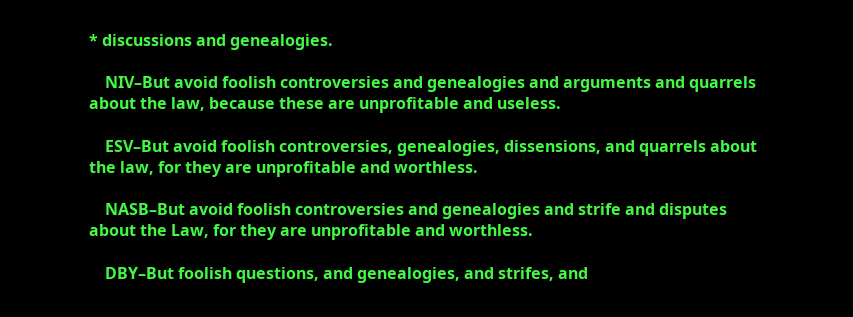* discussions and genealogies.

    NIV–But avoid foolish controversies and genealogies and arguments and quarrels about the law, because these are unprofitable and useless.

    ESV–But avoid foolish controversies, genealogies, dissensions, and quarrels about the law, for they are unprofitable and worthless.

    NASB–But avoid foolish controversies and genealogies and strife and disputes about the Law, for they are unprofitable and worthless.

    DBY–But foolish questions, and genealogies, and strifes, and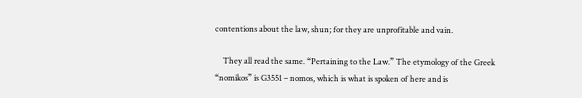contentions about the law, shun; for they are unprofitable and vain.

    They all read the same. “Pertaining to the Law.” The etymology of the Greek “nomikos” is G3551 – nomos, which is what is spoken of here and is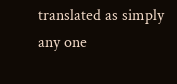translated as simply any one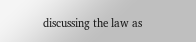discussing the law as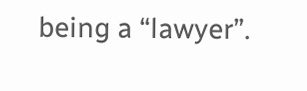being a “lawyer”.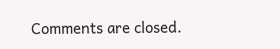Comments are closed.